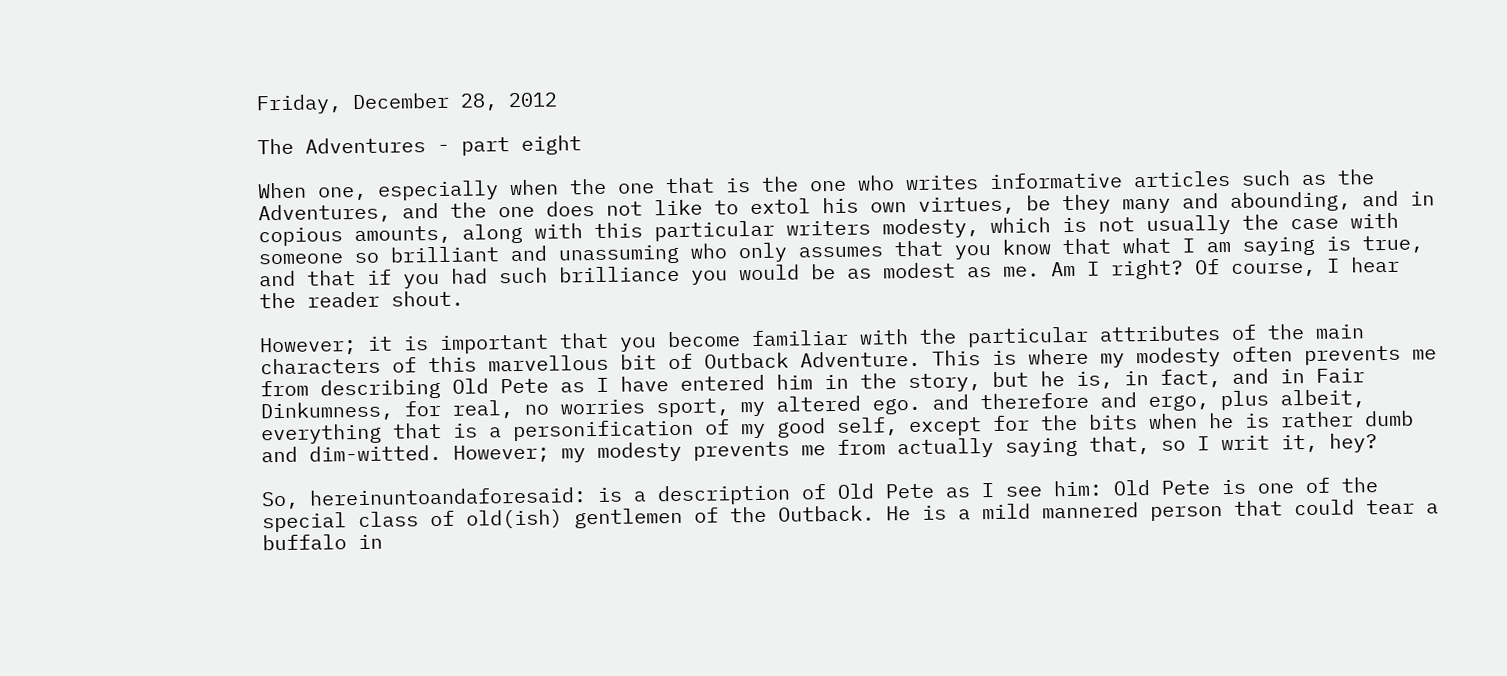Friday, December 28, 2012

The Adventures - part eight

When one, especially when the one that is the one who writes informative articles such as the Adventures, and the one does not like to extol his own virtues, be they many and abounding, and in copious amounts, along with this particular writers modesty, which is not usually the case with someone so brilliant and unassuming who only assumes that you know that what I am saying is true, and that if you had such brilliance you would be as modest as me. Am I right? Of course, I hear the reader shout.

However; it is important that you become familiar with the particular attributes of the main characters of this marvellous bit of Outback Adventure. This is where my modesty often prevents me from describing Old Pete as I have entered him in the story, but he is, in fact, and in Fair Dinkumness, for real, no worries sport, my altered ego. and therefore and ergo, plus albeit, everything that is a personification of my good self, except for the bits when he is rather dumb and dim-witted. However; my modesty prevents me from actually saying that, so I writ it, hey?

So, hereinuntoandaforesaid: is a description of Old Pete as I see him: Old Pete is one of the special class of old(ish) gentlemen of the Outback. He is a mild mannered person that could tear a buffalo in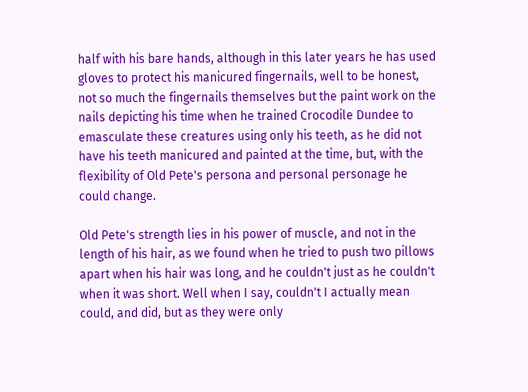half with his bare hands, although in this later years he has used gloves to protect his manicured fingernails, well to be honest, not so much the fingernails themselves but the paint work on the nails depicting his time when he trained Crocodile Dundee to emasculate these creatures using only his teeth, as he did not have his teeth manicured and painted at the time, but, with the flexibility of Old Pete's persona and personal personage he could change.

Old Pete's strength lies in his power of muscle, and not in the length of his hair, as we found when he tried to push two pillows apart when his hair was long, and he couldn't just as he couldn't when it was short. Well when I say, couldn't I actually mean could, and did, but as they were only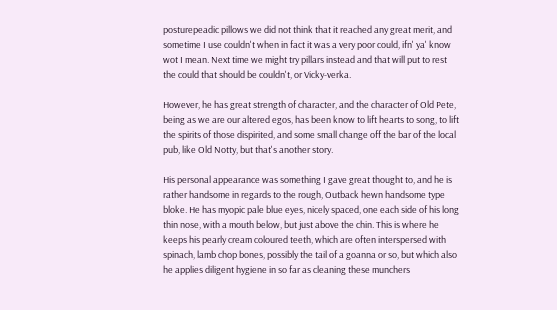posturepeadic pillows we did not think that it reached any great merit, and sometime I use couldn't when in fact it was a very poor could, ifn' ya' know wot I mean. Next time we might try pillars instead and that will put to rest the could that should be couldn't, or Vicky-verka.

However, he has great strength of character, and the character of Old Pete, being as we are our altered egos, has been know to lift hearts to song, to lift the spirits of those dispirited, and some small change off the bar of the local pub, like Old Notty, but that's another story.

His personal appearance was something I gave great thought to, and he is rather handsome in regards to the rough, Outback hewn handsome type bloke. He has myopic pale blue eyes, nicely spaced, one each side of his long thin nose, with a mouth below, but just above the chin. This is where he keeps his pearly cream coloured teeth, which are often interspersed with spinach, lamb chop bones, possibly the tail of a goanna or so, but which also he applies diligent hygiene in so far as cleaning these munchers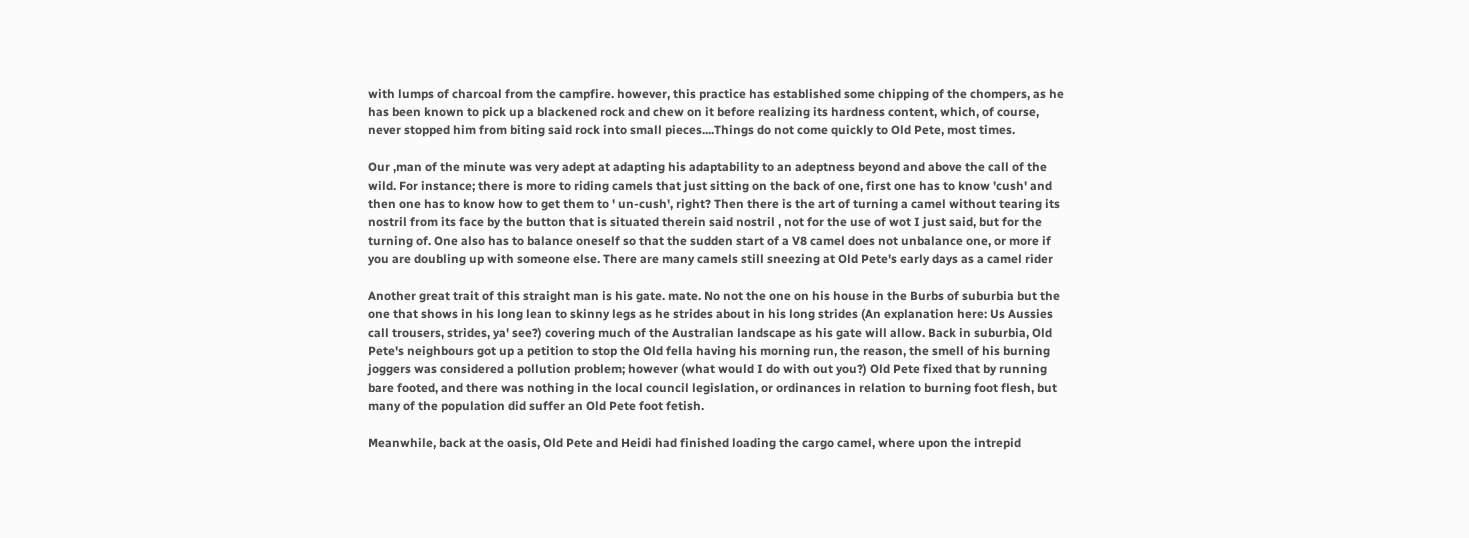with lumps of charcoal from the campfire. however, this practice has established some chipping of the chompers, as he has been known to pick up a blackened rock and chew on it before realizing its hardness content, which, of course, never stopped him from biting said rock into small pieces....Things do not come quickly to Old Pete, most times.

Our ,man of the minute was very adept at adapting his adaptability to an adeptness beyond and above the call of the wild. For instance; there is more to riding camels that just sitting on the back of one, first one has to know 'cush' and then one has to know how to get them to ' un-cush', right? Then there is the art of turning a camel without tearing its nostril from its face by the button that is situated therein said nostril , not for the use of wot I just said, but for the turning of. One also has to balance oneself so that the sudden start of a V8 camel does not unbalance one, or more if you are doubling up with someone else. There are many camels still sneezing at Old Pete's early days as a camel rider

Another great trait of this straight man is his gate. mate. No not the one on his house in the Burbs of suburbia but the one that shows in his long lean to skinny legs as he strides about in his long strides (An explanation here: Us Aussies call trousers, strides, ya' see?) covering much of the Australian landscape as his gate will allow. Back in suburbia, Old Pete's neighbours got up a petition to stop the Old fella having his morning run, the reason, the smell of his burning joggers was considered a pollution problem; however (what would I do with out you?) Old Pete fixed that by running bare footed, and there was nothing in the local council legislation, or ordinances in relation to burning foot flesh, but many of the population did suffer an Old Pete foot fetish.

Meanwhile, back at the oasis, Old Pete and Heidi had finished loading the cargo camel, where upon the intrepid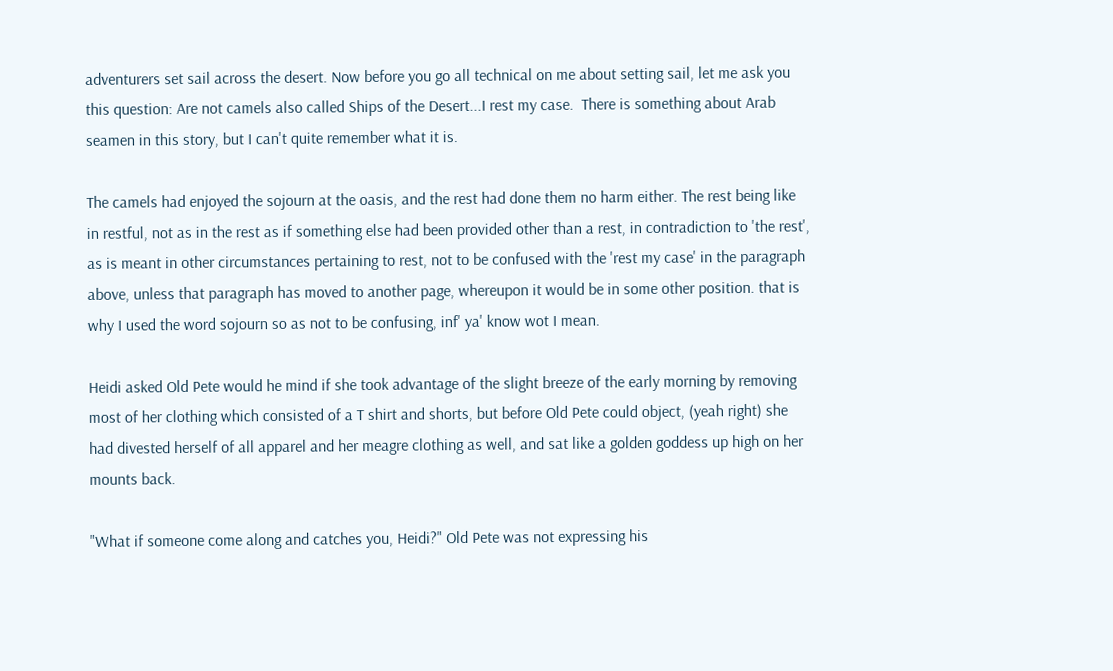adventurers set sail across the desert. Now before you go all technical on me about setting sail, let me ask you this question: Are not camels also called Ships of the Desert...I rest my case.  There is something about Arab seamen in this story, but I can't quite remember what it is.

The camels had enjoyed the sojourn at the oasis, and the rest had done them no harm either. The rest being like in restful, not as in the rest as if something else had been provided other than a rest, in contradiction to 'the rest', as is meant in other circumstances pertaining to rest, not to be confused with the 'rest my case' in the paragraph above, unless that paragraph has moved to another page, whereupon it would be in some other position. that is why I used the word sojourn so as not to be confusing, inf' ya' know wot I mean.

Heidi asked Old Pete would he mind if she took advantage of the slight breeze of the early morning by removing most of her clothing which consisted of a T shirt and shorts, but before Old Pete could object, (yeah right) she had divested herself of all apparel and her meagre clothing as well, and sat like a golden goddess up high on her mounts back.

"What if someone come along and catches you, Heidi?" Old Pete was not expressing his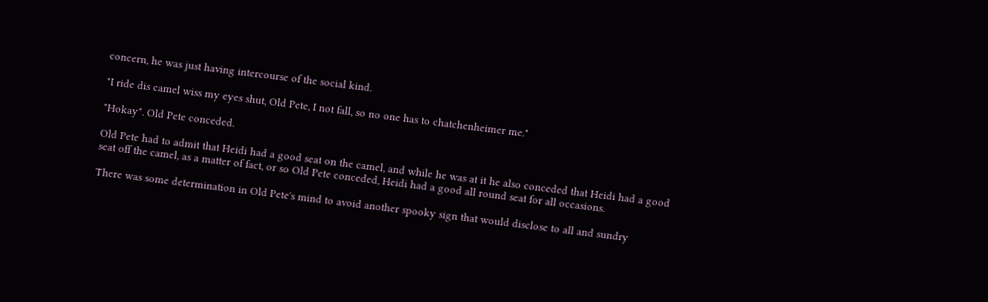concern, he was just having intercourse of the social kind.

"I ride dis camel wiss my eyes shut, Old Pete, I not fall, so no one has to chatchenheimer me."

"Hokay". Old Pete conceded.

Old Pete had to admit that Heidi had a good seat on the camel, and while he was at it he also conceded that Heidi had a good seat off the camel, as a matter of fact, or so Old Pete conceded, Heidi had a good all round seat for all occasions.

There was some determination in Old Pete's mind to avoid another spooky sign that would disclose to all and sundry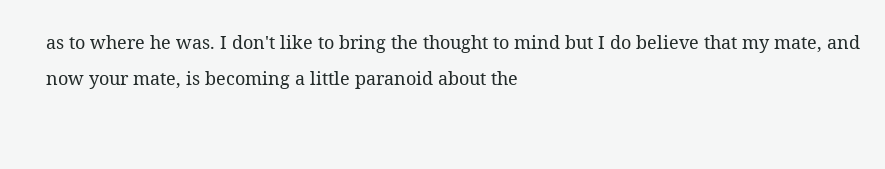as to where he was. I don't like to bring the thought to mind but I do believe that my mate, and now your mate, is becoming a little paranoid about the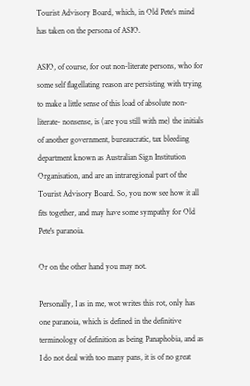Tourist Advisory Board, which, in Old Pete's mind has taken on the persona of ASIO.

ASIO, of course, for out non-literate persons, who for some self flagellating reason are persisting with trying to make a little sense of this load of absolute non-literate- nonsense, is (are you still with me) the initials of another government, bureaucratic, tax bleeding department known as Australian Sign Institution Organisation, and are an intraregional part of the Tourist Advisory Board. So, you now see how it all fits together, and may have some sympathy for Old Pete's paranoia.

Or on the other hand you may not.

Personally, I as in me, wot writes this rot, only has one paranoia, which is defined in the definitive terminology of definition as being Panaphobia, and as I do not deal with too many pans, it is of no great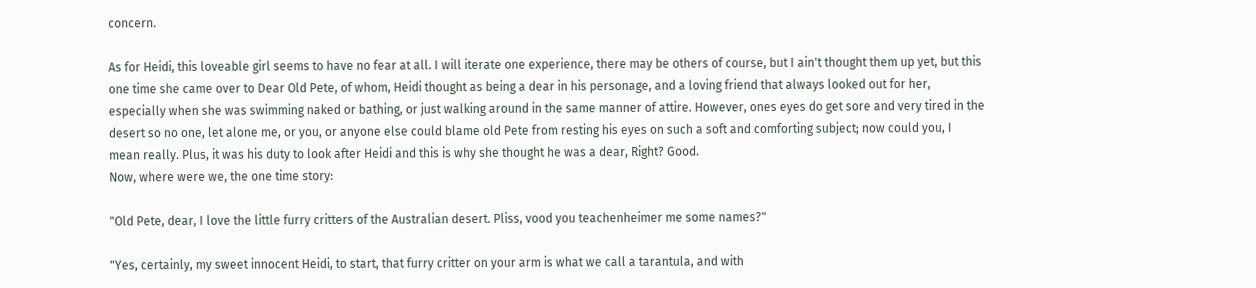concern.

As for Heidi, this loveable girl seems to have no fear at all. I will iterate one experience, there may be others of course, but I ain't thought them up yet, but this one time she came over to Dear Old Pete, of whom, Heidi thought as being a dear in his personage, and a loving friend that always looked out for her, especially when she was swimming naked or bathing, or just walking around in the same manner of attire. However, ones eyes do get sore and very tired in the desert so no one, let alone me, or you, or anyone else could blame old Pete from resting his eyes on such a soft and comforting subject; now could you, I mean really. Plus, it was his duty to look after Heidi and this is why she thought he was a dear, Right? Good.
Now, where were we, the one time story:

"Old Pete, dear, I love the little furry critters of the Australian desert. Pliss, vood you teachenheimer me some names?"

"Yes, certainly, my sweet innocent Heidi, to start, that furry critter on your arm is what we call a tarantula, and with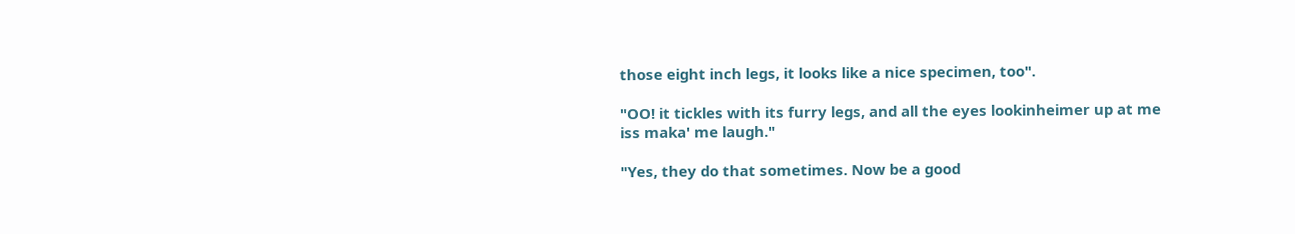those eight inch legs, it looks like a nice specimen, too".

"OO! it tickles with its furry legs, and all the eyes lookinheimer up at me iss maka' me laugh."

"Yes, they do that sometimes. Now be a good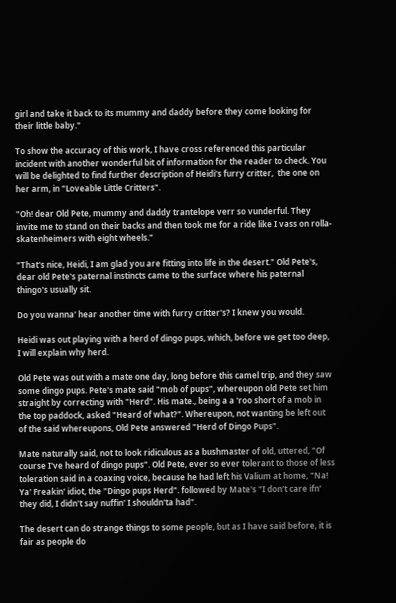girl and take it back to its mummy and daddy before they come looking for their little baby."

To show the accuracy of this work, I have cross referenced this particular incident with another wonderful bit of information for the reader to check. You will be delighted to find further description of Heidi's furry critter,  the one on her arm, in "Loveable Little Critters".

"Oh! dear Old Pete, mummy and daddy trantelope verr so vunderful. They invite me to stand on their backs and then took me for a ride like I vass on rolla-skatenheimers with eight wheels."

"That's nice, Heidi, I am glad you are fitting into life in the desert." Old Pete's, dear old Pete's paternal instincts came to the surface where his paternal thingo's usually sit.

Do you wanna' hear another time with furry critter's? I knew you would.

Heidi was out playing with a herd of dingo pups, which, before we get too deep, I will explain why herd.

Old Pete was out with a mate one day, long before this camel trip, and they saw some dingo pups. Pete's mate said "mob of pups", whereupon old Pete set him straight by correcting with "Herd". His mate., being a a 'roo short of a mob in the top paddock, asked "Heard of what?". Whereupon, not wanting be left out of the said whereupons, Old Pete answered "Herd of Dingo Pups".

Mate naturally said, not to look ridiculous as a bushmaster of old, uttered, "Of course I've heard of dingo pups". Old Pete, ever so ever tolerant to those of less toleration said in a coaxing voice, because he had left his Valium at home, "Na! Ya' Freakin' idiot, the "Dingo pups Herd". followed by Mate's "I don't care ifn' they did, I didn't say nuffin' I shouldn'ta had".

The desert can do strange things to some people, but as I have said before, it is fair as people do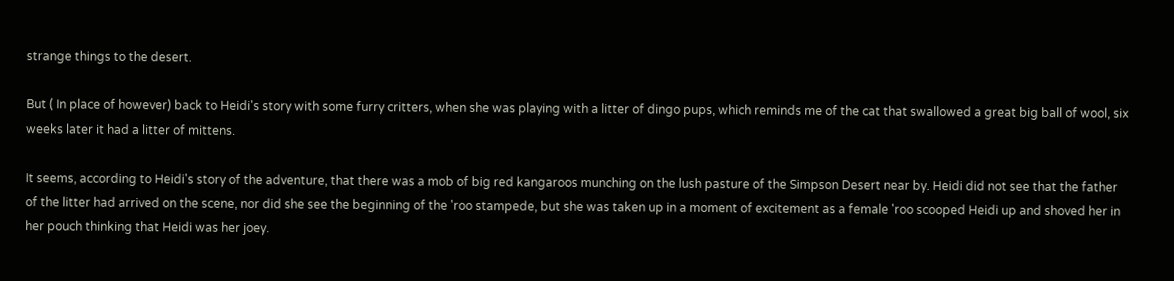strange things to the desert.

But ( In place of however) back to Heidi's story with some furry critters, when she was playing with a litter of dingo pups, which reminds me of the cat that swallowed a great big ball of wool, six weeks later it had a litter of mittens.

It seems, according to Heidi's story of the adventure, that there was a mob of big red kangaroos munching on the lush pasture of the Simpson Desert near by. Heidi did not see that the father of the litter had arrived on the scene, nor did she see the beginning of the 'roo stampede, but she was taken up in a moment of excitement as a female 'roo scooped Heidi up and shoved her in her pouch thinking that Heidi was her joey.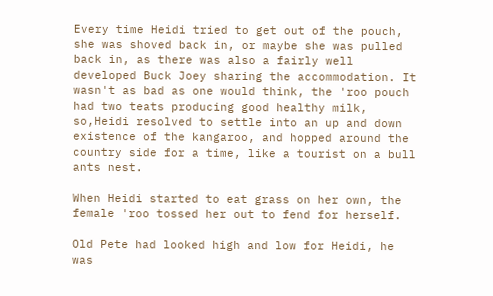Every time Heidi tried to get out of the pouch, she was shoved back in, or maybe she was pulled back in, as there was also a fairly well developed Buck Joey sharing the accommodation. It wasn't as bad as one would think, the 'roo pouch had two teats producing good healthy milk, so,Heidi resolved to settle into an up and down existence of the kangaroo, and hopped around the country side for a time, like a tourist on a bull ants nest.

When Heidi started to eat grass on her own, the female 'roo tossed her out to fend for herself.

Old Pete had looked high and low for Heidi, he was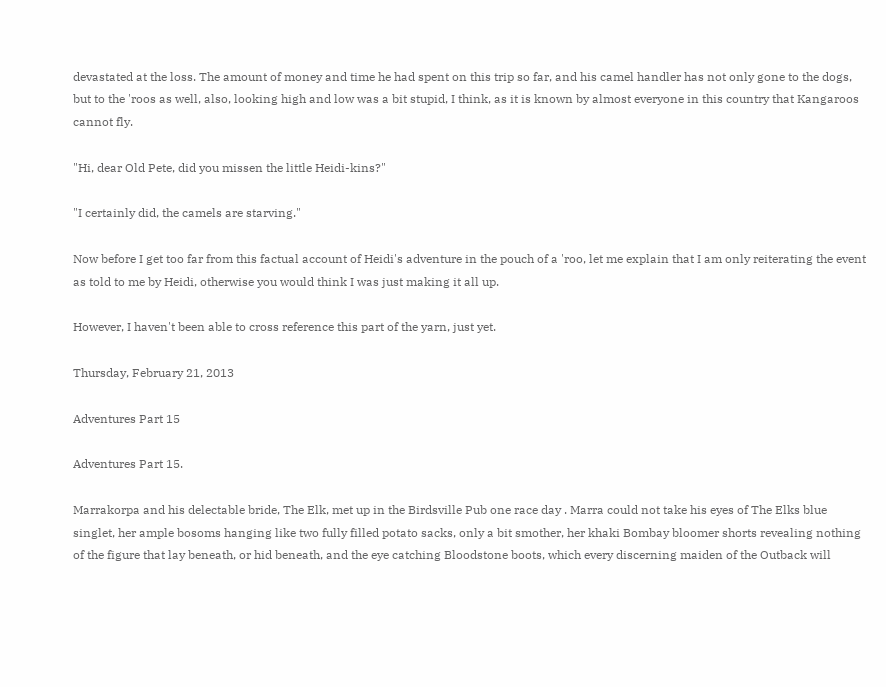devastated at the loss. The amount of money and time he had spent on this trip so far, and his camel handler has not only gone to the dogs, but to the 'roos as well, also, looking high and low was a bit stupid, I think, as it is known by almost everyone in this country that Kangaroos cannot fly.

"Hi, dear Old Pete, did you missen the little Heidi-kins?"

"I certainly did, the camels are starving."

Now before I get too far from this factual account of Heidi's adventure in the pouch of a 'roo, let me explain that I am only reiterating the event as told to me by Heidi, otherwise you would think I was just making it all up.

However, I haven't been able to cross reference this part of the yarn, just yet.

Thursday, February 21, 2013

Adventures Part 15

Adventures Part 15.

Marrakorpa and his delectable bride, The Elk, met up in the Birdsville Pub one race day . Marra could not take his eyes of The Elks blue singlet, her ample bosoms hanging like two fully filled potato sacks, only a bit smother, her khaki Bombay bloomer shorts revealing nothing of the figure that lay beneath, or hid beneath, and the eye catching Bloodstone boots, which every discerning maiden of the Outback will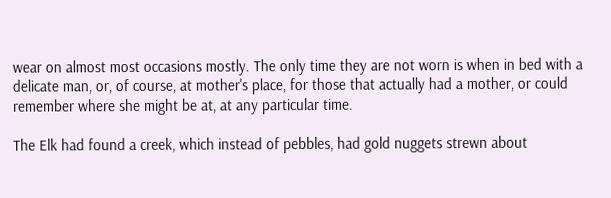wear on almost most occasions mostly. The only time they are not worn is when in bed with a delicate man, or, of course, at mother's place, for those that actually had a mother, or could remember where she might be at, at any particular time.

The Elk had found a creek, which instead of pebbles, had gold nuggets strewn about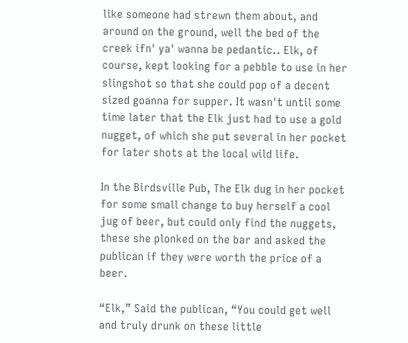like someone had strewn them about, and around on the ground, well the bed of the creek ifn' ya' wanna be pedantic.. Elk, of course, kept looking for a pebble to use in her slingshot so that she could pop of a decent sized goanna for supper. It wasn't until some time later that the Elk just had to use a gold nugget, of which she put several in her pocket for later shots at the local wild life.

In the Birdsville Pub, The Elk dug in her pocket for some small change to buy herself a cool jug of beer, but could only find the nuggets, these she plonked on the bar and asked the publican if they were worth the price of a beer.

“Elk,” Said the publican, “You could get well and truly drunk on these little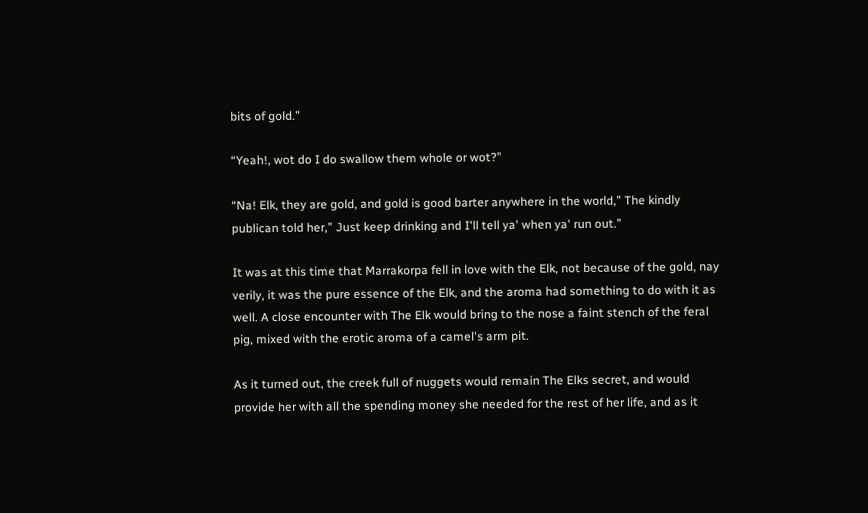bits of gold.”

“Yeah!, wot do I do swallow them whole or wot?”

“Na! Elk, they are gold, and gold is good barter anywhere in the world,” The kindly publican told her,” Just keep drinking and I'll tell ya' when ya' run out.”

It was at this time that Marrakorpa fell in love with the Elk, not because of the gold, nay verily, it was the pure essence of the Elk, and the aroma had something to do with it as well. A close encounter with The Elk would bring to the nose a faint stench of the feral pig, mixed with the erotic aroma of a camel's arm pit.

As it turned out, the creek full of nuggets would remain The Elks secret, and would provide her with all the spending money she needed for the rest of her life, and as it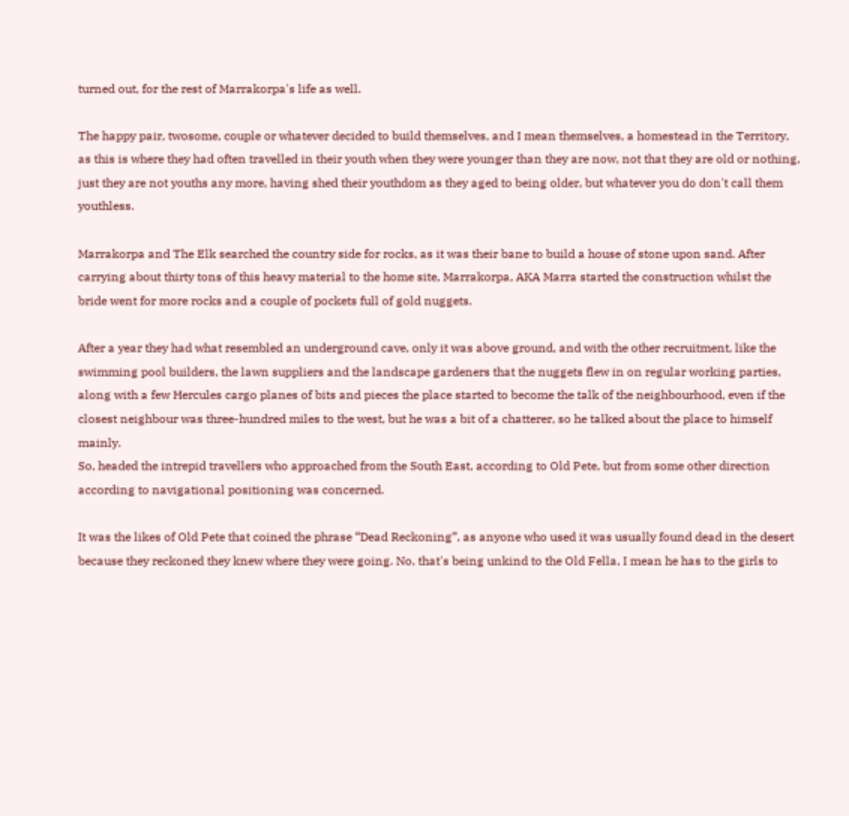turned out, for the rest of Marrakorpa's life as well.

The happy pair, twosome, couple or whatever decided to build themselves, and I mean themselves, a homestead in the Territory, as this is where they had often travelled in their youth when they were younger than they are now, not that they are old or nothing, just they are not youths any more, having shed their youthdom as they aged to being older, but whatever you do don't call them youthless.

Marrakorpa and The Elk searched the country side for rocks, as it was their bane to build a house of stone upon sand. After carrying about thirty tons of this heavy material to the home site, Marrakorpa, AKA Marra started the construction whilst the bride went for more rocks and a couple of pockets full of gold nuggets.

After a year they had what resembled an underground cave, only it was above ground, and with the other recruitment, like the swimming pool builders, the lawn suppliers and the landscape gardeners that the nuggets flew in on regular working parties, along with a few Hercules cargo planes of bits and pieces the place started to become the talk of the neighbourhood, even if the closest neighbour was three-hundred miles to the west, but he was a bit of a chatterer, so he talked about the place to himself mainly.
So, headed the intrepid travellers who approached from the South East, according to Old Pete, but from some other direction according to navigational positioning was concerned.

It was the likes of Old Pete that coined the phrase “Dead Reckoning”, as anyone who used it was usually found dead in the desert because they reckoned they knew where they were going. No, that's being unkind to the Old Fella, I mean he has to the girls to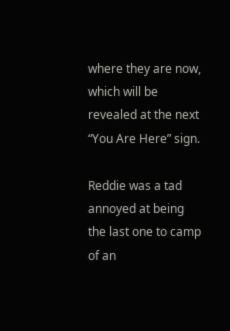where they are now, which will be revealed at the next “You Are Here” sign.

Reddie was a tad annoyed at being the last one to camp of an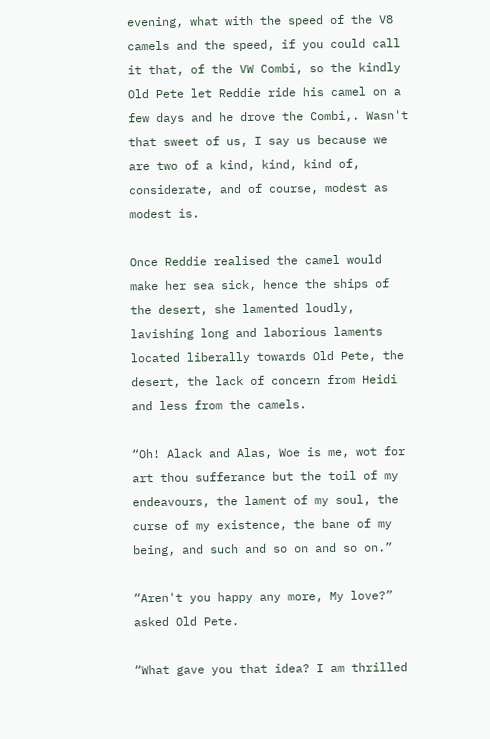evening, what with the speed of the V8 camels and the speed, if you could call it that, of the VW Combi, so the kindly Old Pete let Reddie ride his camel on a few days and he drove the Combi,. Wasn't that sweet of us, I say us because we are two of a kind, kind, kind of, considerate, and of course, modest as modest is.

Once Reddie realised the camel would make her sea sick, hence the ships of the desert, she lamented loudly, lavishing long and laborious laments located liberally towards Old Pete, the desert, the lack of concern from Heidi and less from the camels.

“Oh! Alack and Alas, Woe is me, wot for art thou sufferance but the toil of my endeavours, the lament of my soul, the curse of my existence, the bane of my being, and such and so on and so on.”

“Aren't you happy any more, My love?” asked Old Pete.

“What gave you that idea? I am thrilled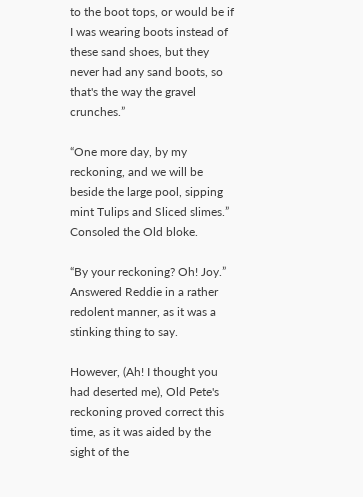to the boot tops, or would be if I was wearing boots instead of these sand shoes, but they never had any sand boots, so that's the way the gravel crunches.”

“One more day, by my reckoning, and we will be beside the large pool, sipping mint Tulips and Sliced slimes.” Consoled the Old bloke.

“By your reckoning? Oh! Joy.” Answered Reddie in a rather redolent manner, as it was a stinking thing to say.

However, (Ah! I thought you had deserted me), Old Pete's reckoning proved correct this time, as it was aided by the sight of the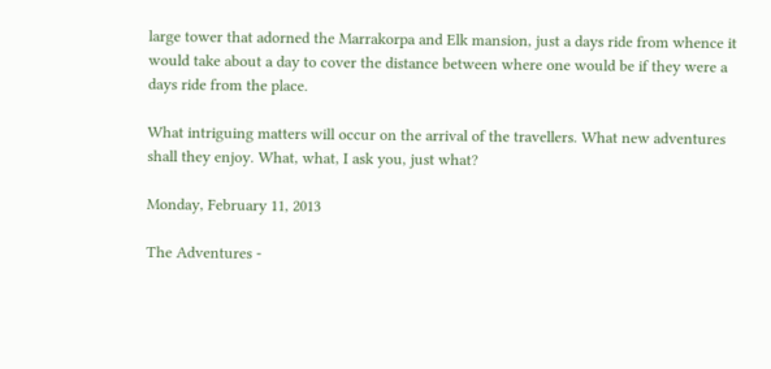large tower that adorned the Marrakorpa and Elk mansion, just a days ride from whence it would take about a day to cover the distance between where one would be if they were a days ride from the place.

What intriguing matters will occur on the arrival of the travellers. What new adventures shall they enjoy. What, what, I ask you, just what?

Monday, February 11, 2013

The Adventures -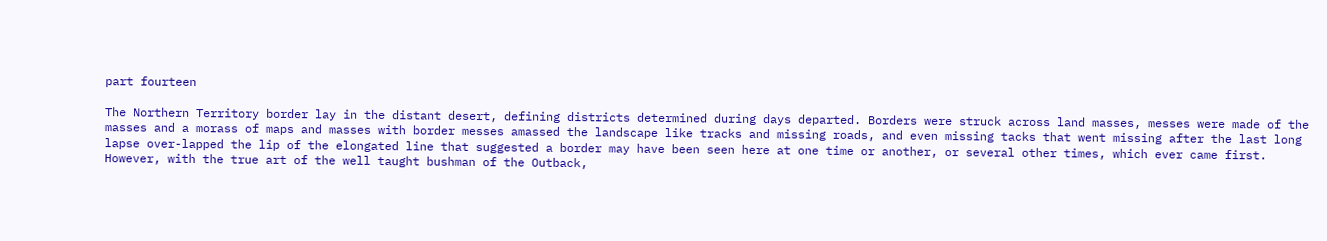part fourteen

The Northern Territory border lay in the distant desert, defining districts determined during days departed. Borders were struck across land masses, messes were made of the masses and a morass of maps and masses with border messes amassed the landscape like tracks and missing roads, and even missing tacks that went missing after the last long lapse over-lapped the lip of the elongated line that suggested a border may have been seen here at one time or another, or several other times, which ever came first.
However, with the true art of the well taught bushman of the Outback,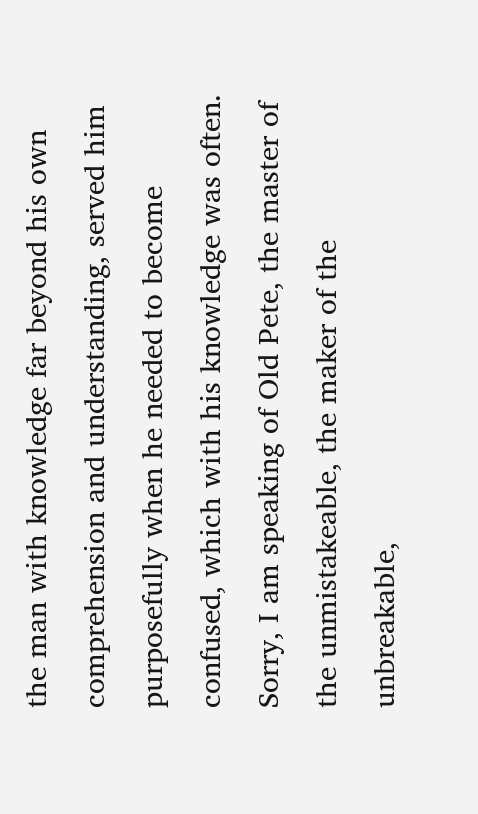the man with knowledge far beyond his own comprehension and understanding, served him purposefully when he needed to become confused, which with his knowledge was often. Sorry, I am speaking of Old Pete, the master of the unmistakeable, the maker of the unbreakable,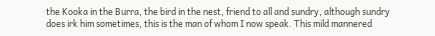the Kooka in the Burra, the bird in the nest, friend to all and sundry, although sundry does irk him sometimes, this is the man of whom I now speak. This mild mannered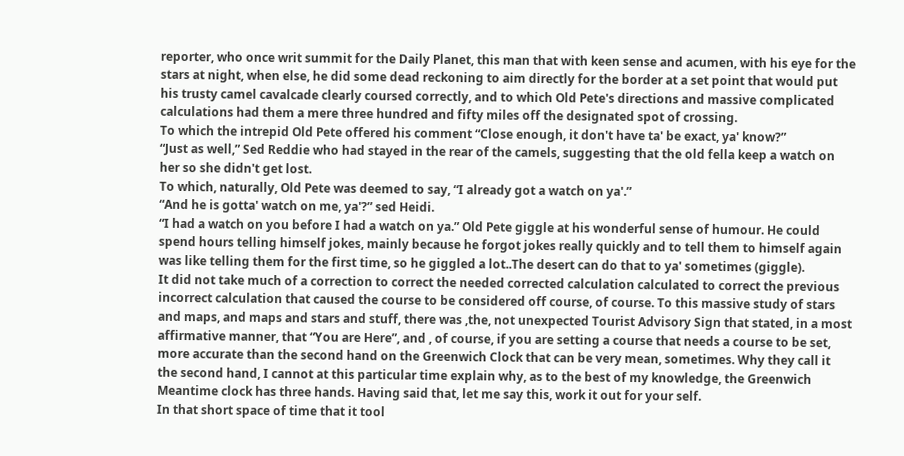reporter, who once writ summit for the Daily Planet, this man that with keen sense and acumen, with his eye for the stars at night, when else, he did some dead reckoning to aim directly for the border at a set point that would put his trusty camel cavalcade clearly coursed correctly, and to which Old Pete's directions and massive complicated calculations had them a mere three hundred and fifty miles off the designated spot of crossing.
To which the intrepid Old Pete offered his comment “Close enough, it don't have ta' be exact, ya' know?”
“Just as well,” Sed Reddie who had stayed in the rear of the camels, suggesting that the old fella keep a watch on her so she didn't get lost.
To which, naturally, Old Pete was deemed to say, “I already got a watch on ya'.”
“And he is gotta' watch on me, ya'?” sed Heidi.
“I had a watch on you before I had a watch on ya.” Old Pete giggle at his wonderful sense of humour. He could spend hours telling himself jokes, mainly because he forgot jokes really quickly and to tell them to himself again was like telling them for the first time, so he giggled a lot..The desert can do that to ya' sometimes (giggle).
It did not take much of a correction to correct the needed corrected calculation calculated to correct the previous incorrect calculation that caused the course to be considered off course, of course. To this massive study of stars and maps, and maps and stars and stuff, there was ,the, not unexpected Tourist Advisory Sign that stated, in a most affirmative manner, that “You are Here”, and , of course, if you are setting a course that needs a course to be set, more accurate than the second hand on the Greenwich Clock that can be very mean, sometimes. Why they call it the second hand, I cannot at this particular time explain why, as to the best of my knowledge, the Greenwich Meantime clock has three hands. Having said that, let me say this, work it out for your self.
In that short space of time that it tool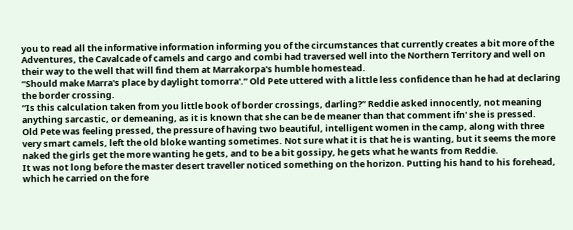you to read all the informative information informing you of the circumstances that currently creates a bit more of the Adventures, the Cavalcade of camels and cargo and combi had traversed well into the Northern Territory and well on their way to the well that will find them at Marrakorpa's humble homestead.
“Should make Marra's place by daylight tomorra'.” Old Pete uttered with a little less confidence than he had at declaring the border crossing.
“Is this calculation taken from you little book of border crossings, darling?” Reddie asked innocently, not meaning anything sarcastic, or demeaning, as it is known that she can be de meaner than that comment ifn' she is pressed.
Old Pete was feeling pressed, the pressure of having two beautiful, intelligent women in the camp, along with three very smart camels, left the old bloke wanting sometimes. Not sure what it is that he is wanting, but it seems the more naked the girls get the more wanting he gets, and to be a bit gossipy, he gets what he wants from Reddie.
It was not long before the master desert traveller noticed something on the horizon. Putting his hand to his forehead, which he carried on the fore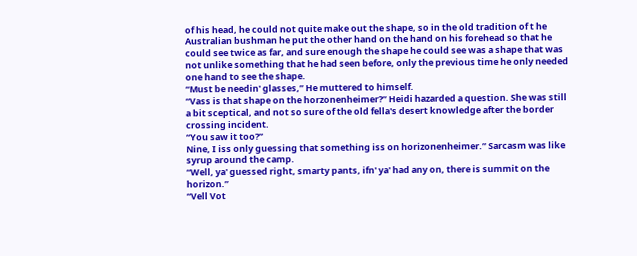of his head, he could not quite make out the shape, so in the old tradition of t he Australian bushman he put the other hand on the hand on his forehead so that he could see twice as far, and sure enough the shape he could see was a shape that was not unlike something that he had seen before, only the previous time he only needed one hand to see the shape.
“Must be needin' glasses,” He muttered to himself.
“Vass is that shape on the horzonenheimer?” Heidi hazarded a question. She was still a bit sceptical, and not so sure of the old fella's desert knowledge after the border crossing incident.
“You saw it too?”
Nine, I iss only guessing that something iss on horizonenheimer.” Sarcasm was like syrup around the camp.
“Well, ya' guessed right, smarty pants, ifn' ya' had any on, there is summit on the horizon.”
“Vell Vot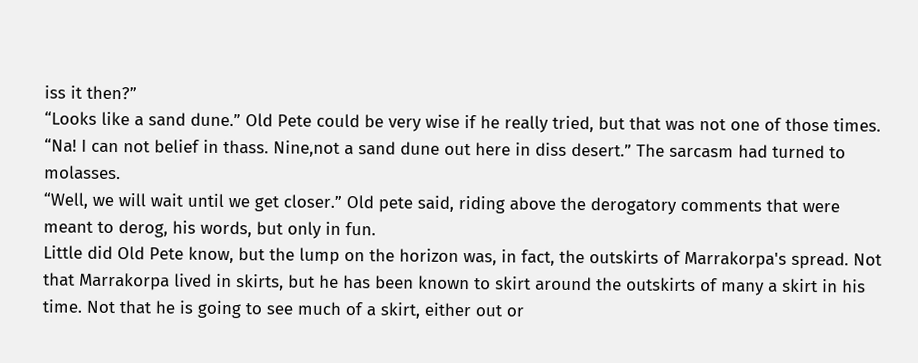iss it then?”
“Looks like a sand dune.” Old Pete could be very wise if he really tried, but that was not one of those times.
“Na! I can not belief in thass. Nine,not a sand dune out here in diss desert.” The sarcasm had turned to molasses.
“Well, we will wait until we get closer.” Old pete said, riding above the derogatory comments that were meant to derog, his words, but only in fun.
Little did Old Pete know, but the lump on the horizon was, in fact, the outskirts of Marrakorpa's spread. Not that Marrakorpa lived in skirts, but he has been known to skirt around the outskirts of many a skirt in his time. Not that he is going to see much of a skirt, either out or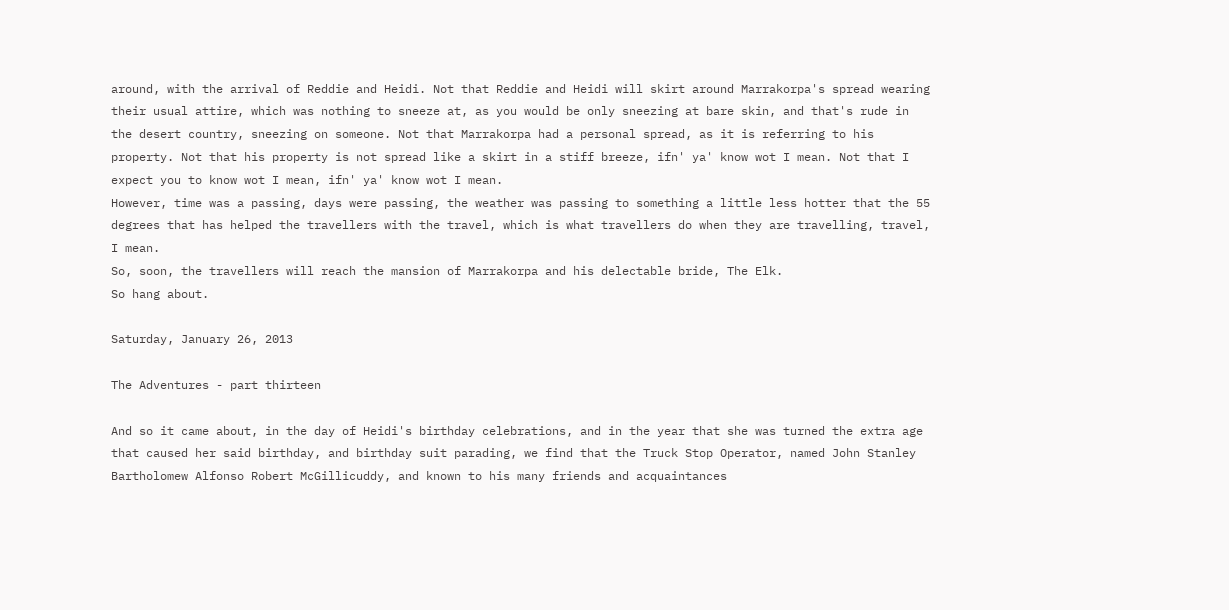around, with the arrival of Reddie and Heidi. Not that Reddie and Heidi will skirt around Marrakorpa's spread wearing their usual attire, which was nothing to sneeze at, as you would be only sneezing at bare skin, and that's rude in the desert country, sneezing on someone. Not that Marrakorpa had a personal spread, as it is referring to his property. Not that his property is not spread like a skirt in a stiff breeze, ifn' ya' know wot I mean. Not that I expect you to know wot I mean, ifn' ya' know wot I mean.
However, time was a passing, days were passing, the weather was passing to something a little less hotter that the 55 degrees that has helped the travellers with the travel, which is what travellers do when they are travelling, travel, I mean.
So, soon, the travellers will reach the mansion of Marrakorpa and his delectable bride, The Elk.
So hang about.

Saturday, January 26, 2013

The Adventures - part thirteen

And so it came about, in the day of Heidi's birthday celebrations, and in the year that she was turned the extra age that caused her said birthday, and birthday suit parading, we find that the Truck Stop Operator, named John Stanley Bartholomew Alfonso Robert McGillicuddy, and known to his many friends and acquaintances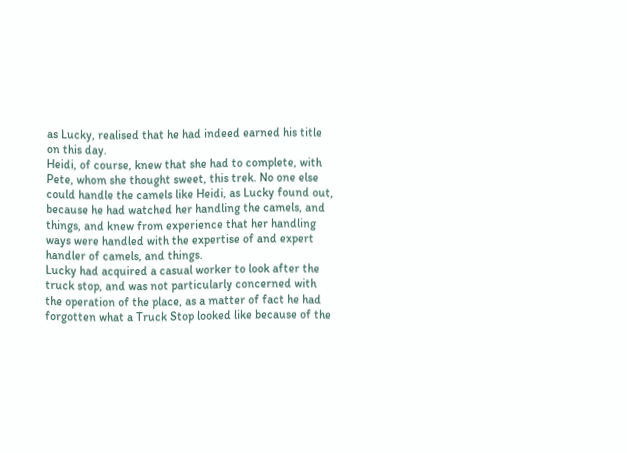as Lucky, realised that he had indeed earned his title on this day.
Heidi, of course, knew that she had to complete, with Pete, whom she thought sweet, this trek. No one else could handle the camels like Heidi, as Lucky found out, because he had watched her handling the camels, and things, and knew from experience that her handling ways were handled with the expertise of and expert handler of camels, and things.
Lucky had acquired a casual worker to look after the truck stop, and was not particularly concerned with the operation of the place, as a matter of fact he had forgotten what a Truck Stop looked like because of the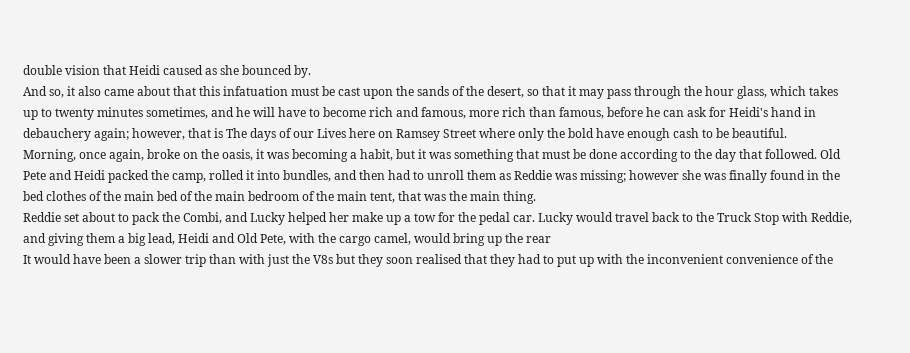double vision that Heidi caused as she bounced by.
And so, it also came about that this infatuation must be cast upon the sands of the desert, so that it may pass through the hour glass, which takes up to twenty minutes sometimes, and he will have to become rich and famous, more rich than famous, before he can ask for Heidi's hand in debauchery again; however, that is The days of our Lives here on Ramsey Street where only the bold have enough cash to be beautiful.
Morning, once again, broke on the oasis, it was becoming a habit, but it was something that must be done according to the day that followed. Old Pete and Heidi packed the camp, rolled it into bundles, and then had to unroll them as Reddie was missing; however she was finally found in the bed clothes of the main bed of the main bedroom of the main tent, that was the main thing.
Reddie set about to pack the Combi, and Lucky helped her make up a tow for the pedal car. Lucky would travel back to the Truck Stop with Reddie, and giving them a big lead, Heidi and Old Pete, with the cargo camel, would bring up the rear
It would have been a slower trip than with just the V8s but they soon realised that they had to put up with the inconvenient convenience of the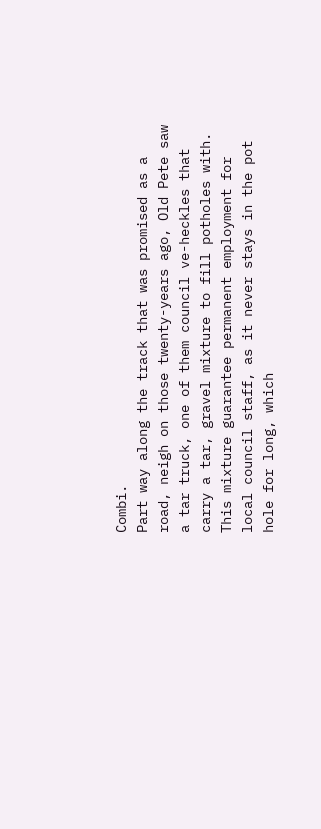Combi.
Part way along the track that was promised as a road, neigh on those twenty-years ago, Old Pete saw a tar truck, one of them council ve-heckles that carry a tar, gravel mixture to fill potholes with. This mixture guarantee permanent employment for local council staff, as it never stays in the pot hole for long, which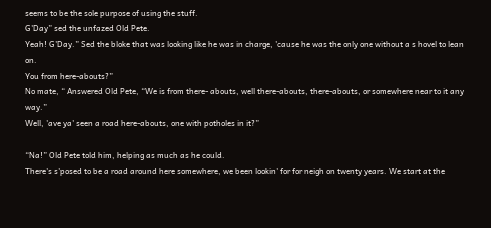seems to be the sole purpose of using the stuff.
G'Day” sed the unfazed Old Pete.
Yeah! G'Day.” Sed the bloke that was looking like he was in charge, 'cause he was the only one without a s hovel to lean on.
You from here-abouts?”
No mate, “ Answered Old Pete, “We is from there- abouts, well there-abouts, there-abouts, or somewhere near to it any way.”
Well, 'ave ya' seen a road here-abouts, one with potholes in it?”

“Na!” Old Pete told him, helping as much as he could.
There's s'posed to be a road around here somewhere, we been lookin' for for neigh on twenty years. We start at the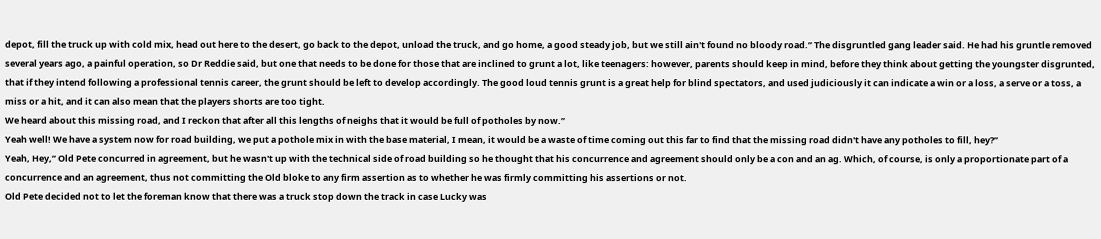depot, fill the truck up with cold mix, head out here to the desert, go back to the depot, unload the truck, and go home, a good steady job, but we still ain't found no bloody road.” The disgruntled gang leader said. He had his gruntle removed several years ago, a painful operation, so Dr Reddie said, but one that needs to be done for those that are inclined to grunt a lot, like teenagers: however, parents should keep in mind, before they think about getting the youngster disgrunted, that if they intend following a professional tennis career, the grunt should be left to develop accordingly. The good loud tennis grunt is a great help for blind spectators, and used judiciously it can indicate a win or a loss, a serve or a toss, a miss or a hit, and it can also mean that the players shorts are too tight.
We heard about this missing road, and I reckon that after all this lengths of neighs that it would be full of potholes by now.”
Yeah well! We have a system now for road building, we put a pothole mix in with the base material, I mean, it would be a waste of time coming out this far to find that the missing road didn't have any potholes to fill, hey?”
Yeah, Hey,” Old Pete concurred in agreement, but he wasn't up with the technical side of road building so he thought that his concurrence and agreement should only be a con and an ag. Which, of course, is only a proportionate part of a concurrence and an agreement, thus not committing the Old bloke to any firm assertion as to whether he was firmly committing his assertions or not.
Old Pete decided not to let the foreman know that there was a truck stop down the track in case Lucky was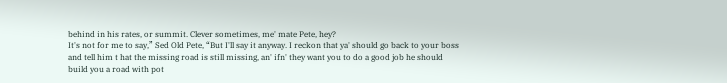behind in his rates, or summit. Clever sometimes, me' mate Pete, hey?
It's not for me to say,” Sed Old Pete, “But I'll say it anyway. I reckon that ya' should go back to your boss and tell him t hat the missing road is still missing, an' ifn' they want you to do a good job he should build you a road with pot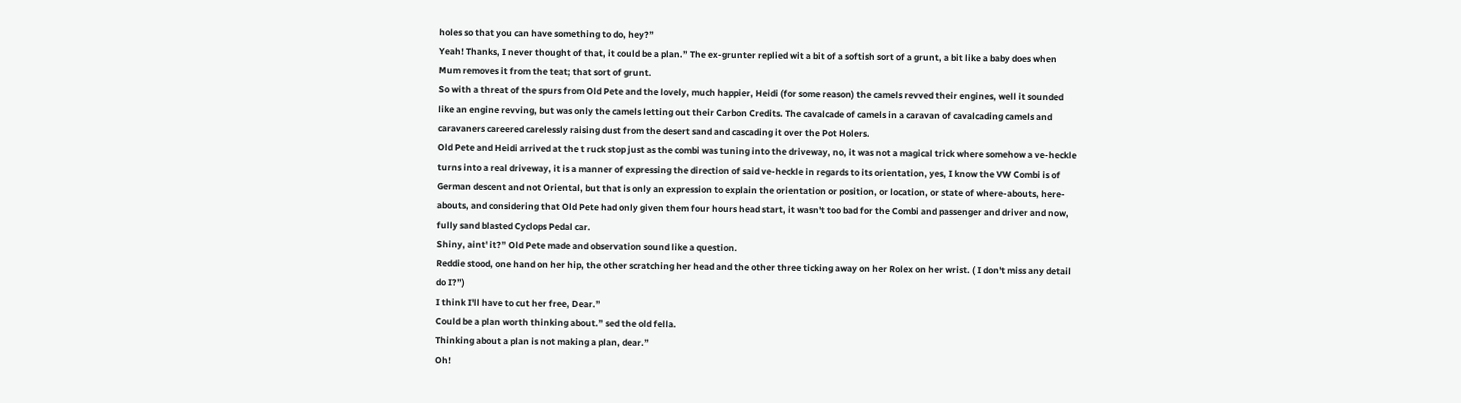holes so that you can have something to do, hey?”
Yeah! Thanks, I never thought of that, it could be a plan.” The ex-grunter replied wit a bit of a softish sort of a grunt, a bit like a baby does when Mum removes it from the teat; that sort of grunt.
So with a threat of the spurs from Old Pete and the lovely, much happier, Heidi (for some reason) the camels revved their engines, well it sounded like an engine revving, but was only the camels letting out their Carbon Credits. The cavalcade of camels in a caravan of cavalcading camels and caravaners careered carelessly raising dust from the desert sand and cascading it over the Pot Holers.
Old Pete and Heidi arrived at the t ruck stop just as the combi was tuning into the driveway, no, it was not a magical trick where somehow a ve-heckle turns into a real driveway, it is a manner of expressing the direction of said ve-heckle in regards to its orientation, yes, I know the VW Combi is of German descent and not Oriental, but that is only an expression to explain the orientation or position, or location, or state of where-abouts, here-abouts, and considering that Old Pete had only given them four hours head start, it wasn't too bad for the Combi and passenger and driver and now, fully sand blasted Cyclops Pedal car.
Shiny, aint' it?” Old Pete made and observation sound like a question.
Reddie stood, one hand on her hip, the other scratching her head and the other three ticking away on her Rolex on her wrist. ( I don't miss any detail do I?”)
I think I'll have to cut her free, Dear.”
Could be a plan worth thinking about.” sed the old fella.
Thinking about a plan is not making a plan, dear.”
Oh!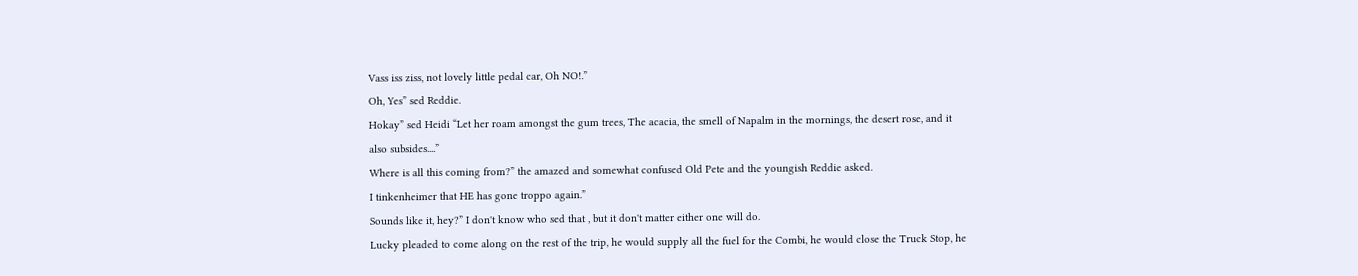Vass iss ziss, not lovely little pedal car, Oh NO!.”
Oh, Yes” sed Reddie.
Hokay” sed Heidi “Let her roam amongst the gum trees, The acacia, the smell of Napalm in the mornings, the desert rose, and it also subsides....”
Where is all this coming from?” the amazed and somewhat confused Old Pete and the youngish Reddie asked.
I tinkenheimer that HE has gone troppo again.”
Sounds like it, hey?” I don't know who sed that , but it don't matter either one will do.
Lucky pleaded to come along on the rest of the trip, he would supply all the fuel for the Combi, he would close the Truck Stop, he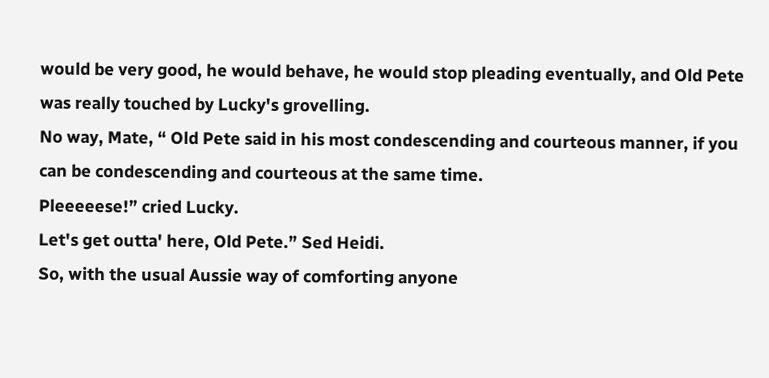would be very good, he would behave, he would stop pleading eventually, and Old Pete was really touched by Lucky's grovelling.
No way, Mate, “ Old Pete said in his most condescending and courteous manner, if you can be condescending and courteous at the same time.
Pleeeeese!” cried Lucky.
Let's get outta' here, Old Pete.” Sed Heidi.
So, with the usual Aussie way of comforting anyone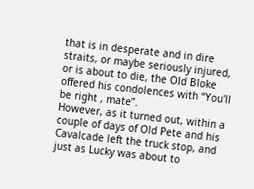that is in desperate and in dire straits, or maybe seriously injured, or is about to die, the Old Bloke offered his condolences with “You'll be right , mate”.
However, as it turned out, within a couple of days of Old Pete and his Cavalcade left the truck stop, and just as Lucky was about to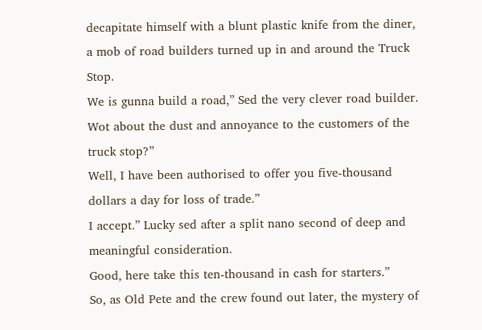decapitate himself with a blunt plastic knife from the diner, a mob of road builders turned up in and around the Truck Stop.
We is gunna build a road,” Sed the very clever road builder.
Wot about the dust and annoyance to the customers of the truck stop?”
Well, I have been authorised to offer you five-thousand dollars a day for loss of trade.”
I accept.” Lucky sed after a split nano second of deep and meaningful consideration.
Good, here take this ten-thousand in cash for starters.”
So, as Old Pete and the crew found out later, the mystery of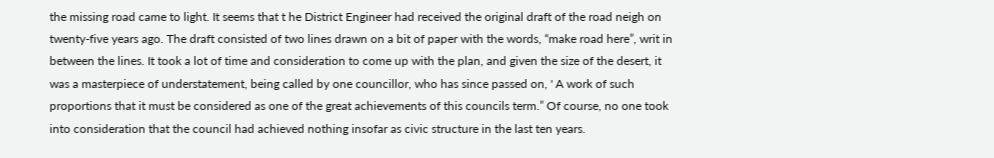the missing road came to light. It seems that t he District Engineer had received the original draft of the road neigh on twenty-five years ago. The draft consisted of two lines drawn on a bit of paper with the words, “make road here”, writ in between the lines. It took a lot of time and consideration to come up with the plan, and given the size of the desert, it was a masterpiece of understatement, being called by one councillor, who has since passed on, ' A work of such proportions that it must be considered as one of the great achievements of this councils term.” Of course, no one took into consideration that the council had achieved nothing insofar as civic structure in the last ten years.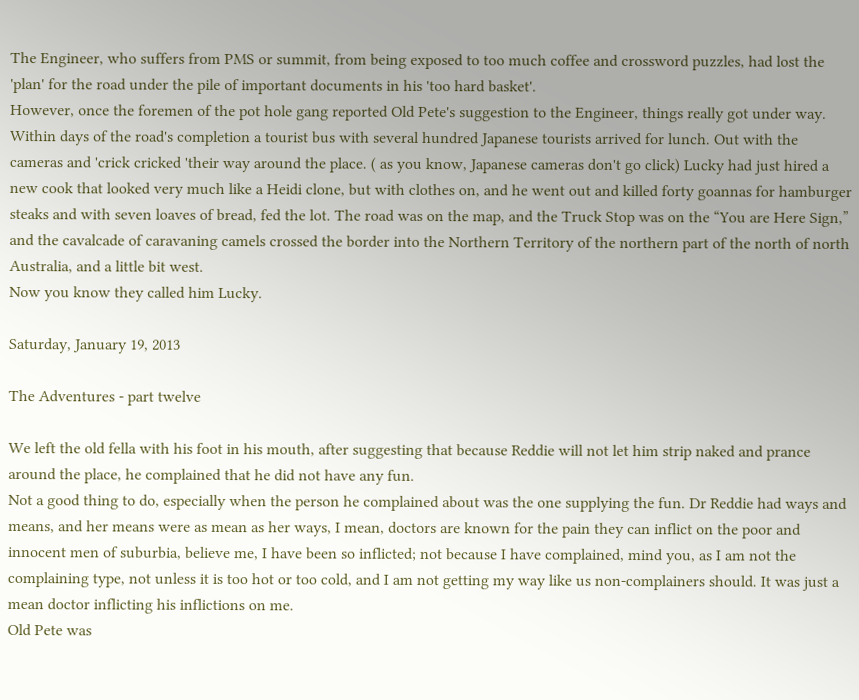The Engineer, who suffers from PMS or summit, from being exposed to too much coffee and crossword puzzles, had lost the 'plan' for the road under the pile of important documents in his 'too hard basket'.
However, once the foremen of the pot hole gang reported Old Pete's suggestion to the Engineer, things really got under way.
Within days of the road's completion a tourist bus with several hundred Japanese tourists arrived for lunch. Out with the cameras and 'crick cricked 'their way around the place. ( as you know, Japanese cameras don't go click) Lucky had just hired a new cook that looked very much like a Heidi clone, but with clothes on, and he went out and killed forty goannas for hamburger steaks and with seven loaves of bread, fed the lot. The road was on the map, and the Truck Stop was on the “You are Here Sign,” and the cavalcade of caravaning camels crossed the border into the Northern Territory of the northern part of the north of north Australia, and a little bit west.
Now you know they called him Lucky.

Saturday, January 19, 2013

The Adventures - part twelve

We left the old fella with his foot in his mouth, after suggesting that because Reddie will not let him strip naked and prance around the place, he complained that he did not have any fun.
Not a good thing to do, especially when the person he complained about was the one supplying the fun. Dr Reddie had ways and means, and her means were as mean as her ways, I mean, doctors are known for the pain they can inflict on the poor and innocent men of suburbia, believe me, I have been so inflicted; not because I have complained, mind you, as I am not the complaining type, not unless it is too hot or too cold, and I am not getting my way like us non-complainers should. It was just a mean doctor inflicting his inflictions on me.
Old Pete was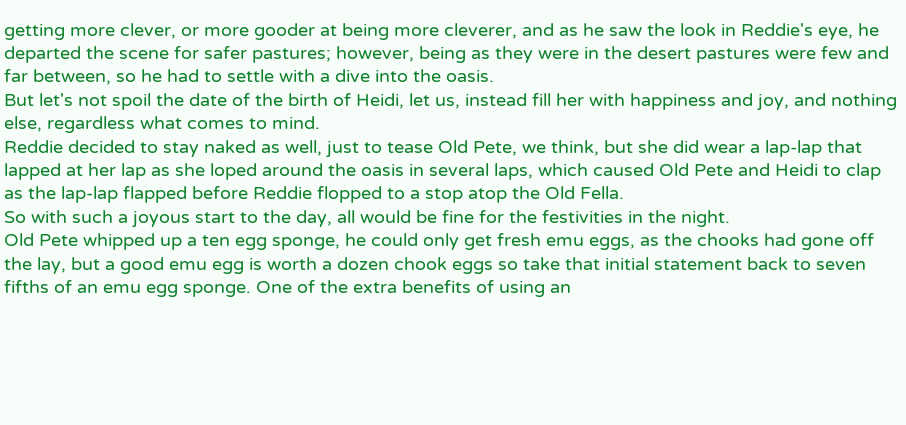getting more clever, or more gooder at being more cleverer, and as he saw the look in Reddie's eye, he departed the scene for safer pastures; however, being as they were in the desert pastures were few and far between, so he had to settle with a dive into the oasis.
But let's not spoil the date of the birth of Heidi, let us, instead fill her with happiness and joy, and nothing else, regardless what comes to mind.
Reddie decided to stay naked as well, just to tease Old Pete, we think, but she did wear a lap-lap that lapped at her lap as she loped around the oasis in several laps, which caused Old Pete and Heidi to clap as the lap-lap flapped before Reddie flopped to a stop atop the Old Fella.
So with such a joyous start to the day, all would be fine for the festivities in the night.
Old Pete whipped up a ten egg sponge, he could only get fresh emu eggs, as the chooks had gone off the lay, but a good emu egg is worth a dozen chook eggs so take that initial statement back to seven fifths of an emu egg sponge. One of the extra benefits of using an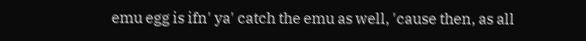emu egg is ifn' ya' catch the emu as well, 'cause then, as all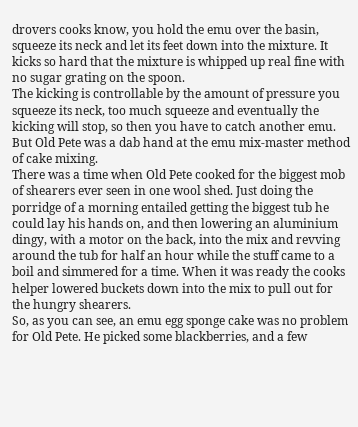drovers cooks know, you hold the emu over the basin, squeeze its neck and let its feet down into the mixture. It kicks so hard that the mixture is whipped up real fine with no sugar grating on the spoon.
The kicking is controllable by the amount of pressure you squeeze its neck, too much squeeze and eventually the kicking will stop, so then you have to catch another emu. But Old Pete was a dab hand at the emu mix-master method of cake mixing.
There was a time when Old Pete cooked for the biggest mob of shearers ever seen in one wool shed. Just doing the porridge of a morning entailed getting the biggest tub he could lay his hands on, and then lowering an aluminium dingy, with a motor on the back, into the mix and revving around the tub for half an hour while the stuff came to a boil and simmered for a time. When it was ready the cooks helper lowered buckets down into the mix to pull out for the hungry shearers.
So, as you can see, an emu egg sponge cake was no problem for Old Pete. He picked some blackberries, and a few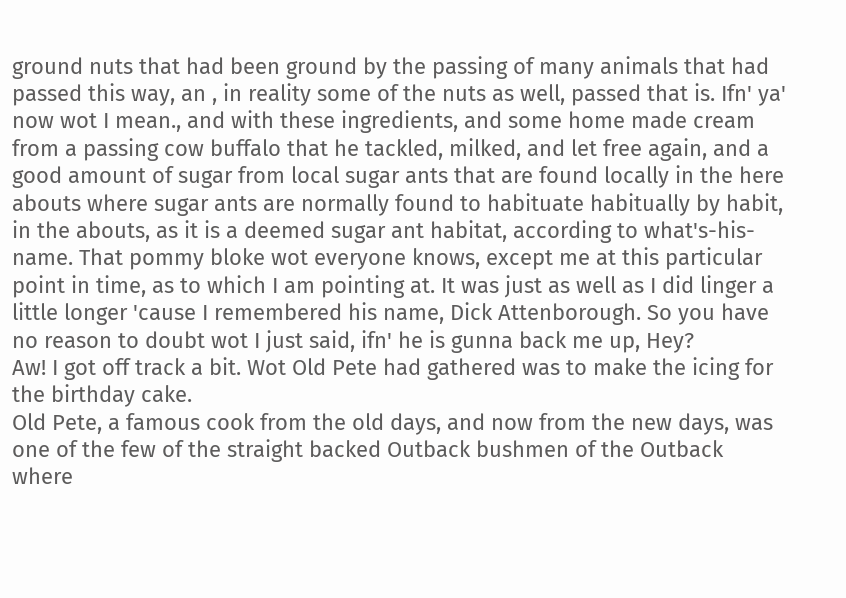ground nuts that had been ground by the passing of many animals that had passed this way, an , in reality some of the nuts as well, passed that is. Ifn' ya' now wot I mean., and with these ingredients, and some home made cream from a passing cow buffalo that he tackled, milked, and let free again, and a good amount of sugar from local sugar ants that are found locally in the here abouts where sugar ants are normally found to habituate habitually by habit, in the abouts, as it is a deemed sugar ant habitat, according to what's-his-name. That pommy bloke wot everyone knows, except me at this particular point in time, as to which I am pointing at. It was just as well as I did linger a little longer 'cause I remembered his name, Dick Attenborough. So you have no reason to doubt wot I just said, ifn' he is gunna back me up, Hey?
Aw! I got off track a bit. Wot Old Pete had gathered was to make the icing for the birthday cake.
Old Pete, a famous cook from the old days, and now from the new days, was one of the few of the straight backed Outback bushmen of the Outback where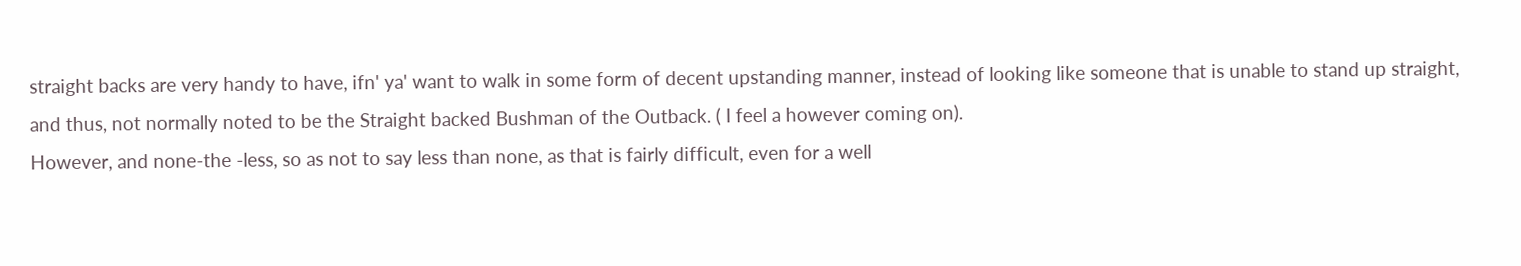straight backs are very handy to have, ifn' ya' want to walk in some form of decent upstanding manner, instead of looking like someone that is unable to stand up straight, and thus, not normally noted to be the Straight backed Bushman of the Outback. ( I feel a however coming on).
However, and none-the -less, so as not to say less than none, as that is fairly difficult, even for a well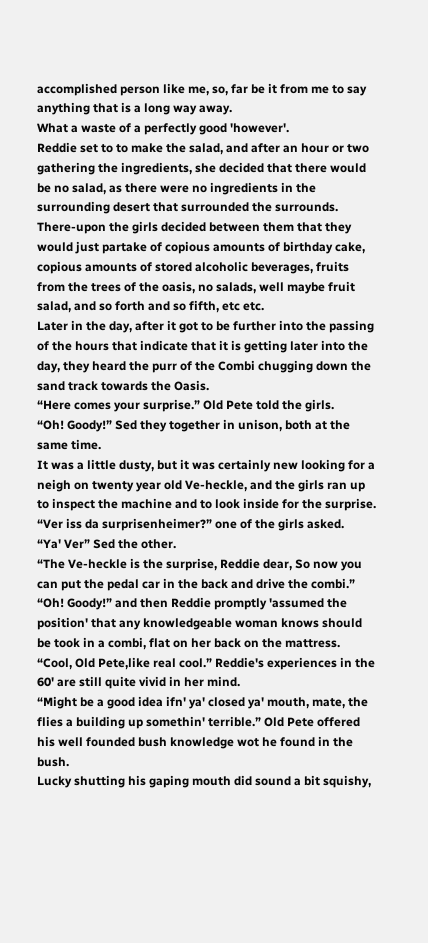accomplished person like me, so, far be it from me to say anything that is a long way away.
What a waste of a perfectly good 'however'.
Reddie set to to make the salad, and after an hour or two gathering the ingredients, she decided that there would be no salad, as there were no ingredients in the surrounding desert that surrounded the surrounds. There-upon the girls decided between them that they would just partake of copious amounts of birthday cake, copious amounts of stored alcoholic beverages, fruits from the trees of the oasis, no salads, well maybe fruit salad, and so forth and so fifth, etc etc.
Later in the day, after it got to be further into the passing of the hours that indicate that it is getting later into the day, they heard the purr of the Combi chugging down the sand track towards the Oasis.
“Here comes your surprise.” Old Pete told the girls.
“Oh! Goody!” Sed they together in unison, both at the same time.
It was a little dusty, but it was certainly new looking for a neigh on twenty year old Ve-heckle, and the girls ran up to inspect the machine and to look inside for the surprise.
“Ver iss da surprisenheimer?” one of the girls asked.
“Ya' Ver” Sed the other.
“The Ve-heckle is the surprise, Reddie dear, So now you can put the pedal car in the back and drive the combi.”
“Oh! Goody!” and then Reddie promptly 'assumed the position' that any knowledgeable woman knows should be took in a combi, flat on her back on the mattress.
“Cool, Old Pete,like real cool.” Reddie's experiences in the 60' are still quite vivid in her mind.
“Might be a good idea ifn' ya' closed ya' mouth, mate, the flies a building up somethin' terrible.” Old Pete offered his well founded bush knowledge wot he found in the bush.
Lucky shutting his gaping mouth did sound a bit squishy,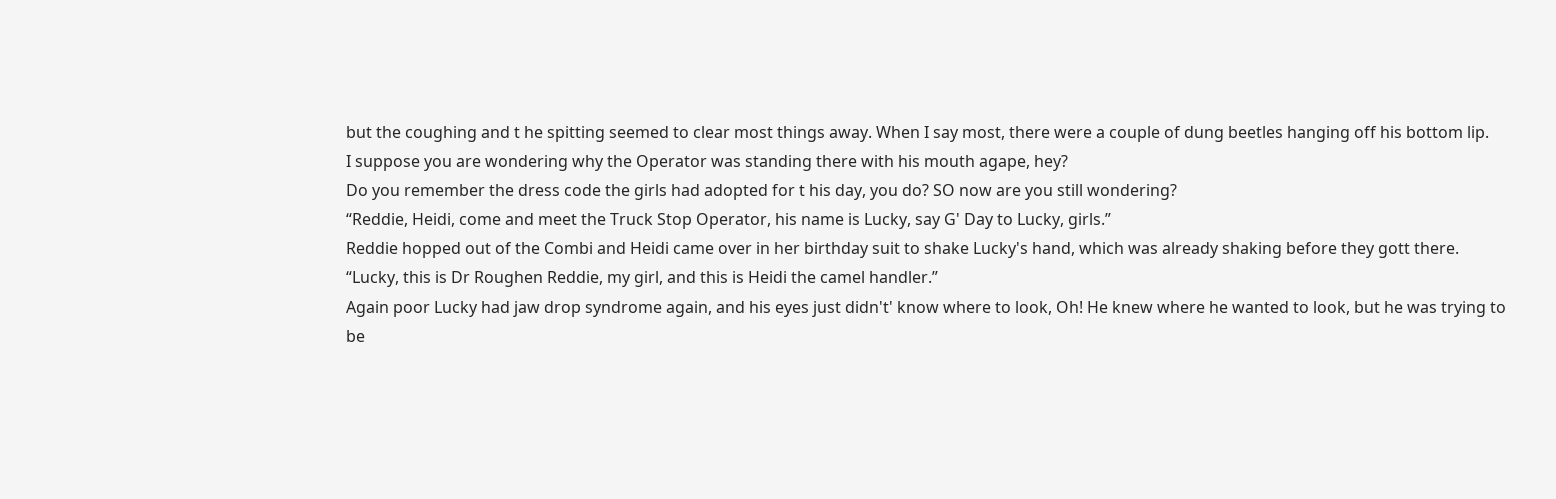but the coughing and t he spitting seemed to clear most things away. When I say most, there were a couple of dung beetles hanging off his bottom lip.
I suppose you are wondering why the Operator was standing there with his mouth agape, hey?
Do you remember the dress code the girls had adopted for t his day, you do? SO now are you still wondering?
“Reddie, Heidi, come and meet the Truck Stop Operator, his name is Lucky, say G' Day to Lucky, girls.”
Reddie hopped out of the Combi and Heidi came over in her birthday suit to shake Lucky's hand, which was already shaking before they gott there.
“Lucky, this is Dr Roughen Reddie, my girl, and this is Heidi the camel handler.”
Again poor Lucky had jaw drop syndrome again, and his eyes just didn't' know where to look, Oh! He knew where he wanted to look, but he was trying to be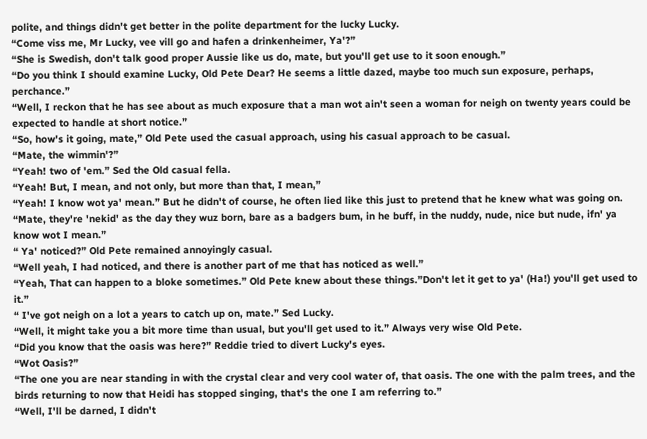polite, and things didn't get better in the polite department for the lucky Lucky.
“Come viss me, Mr Lucky, vee vill go and hafen a drinkenheimer, Ya'?”
“She is Swedish, don't talk good proper Aussie like us do, mate, but you'll get use to it soon enough.”
“Do you think I should examine Lucky, Old Pete Dear? He seems a little dazed, maybe too much sun exposure, perhaps, perchance.”
“Well, I reckon that he has see about as much exposure that a man wot ain't seen a woman for neigh on twenty years could be expected to handle at short notice.”
“So, how's it going, mate,” Old Pete used the casual approach, using his casual approach to be casual.
“Mate, the wimmin'?”
“Yeah! two of 'em.” Sed the Old casual fella.
“Yeah! But, I mean, and not only, but more than that, I mean,”
“Yeah! I know wot ya' mean.” But he didn't of course, he often lied like this just to pretend that he knew what was going on.
“Mate, they're 'nekid' as the day they wuz born, bare as a badgers bum, in he buff, in the nuddy, nude, nice but nude, ifn' ya know wot I mean.”
“ Ya' noticed?” Old Pete remained annoyingly casual.
“Well yeah, I had noticed, and there is another part of me that has noticed as well.”
“Yeah, That can happen to a bloke sometimes.” Old Pete knew about these things.”Don't let it get to ya' (Ha!) you'll get used to it.”
“ I've got neigh on a lot a years to catch up on, mate.” Sed Lucky.
“Well, it might take you a bit more time than usual, but you'll get used to it.” Always very wise Old Pete.
“Did you know that the oasis was here?” Reddie tried to divert Lucky's eyes.
“Wot Oasis?”
“The one you are near standing in with the crystal clear and very cool water of, that oasis. The one with the palm trees, and the birds returning to now that Heidi has stopped singing, that's the one I am referring to.”
“Well, I'll be darned, I didn't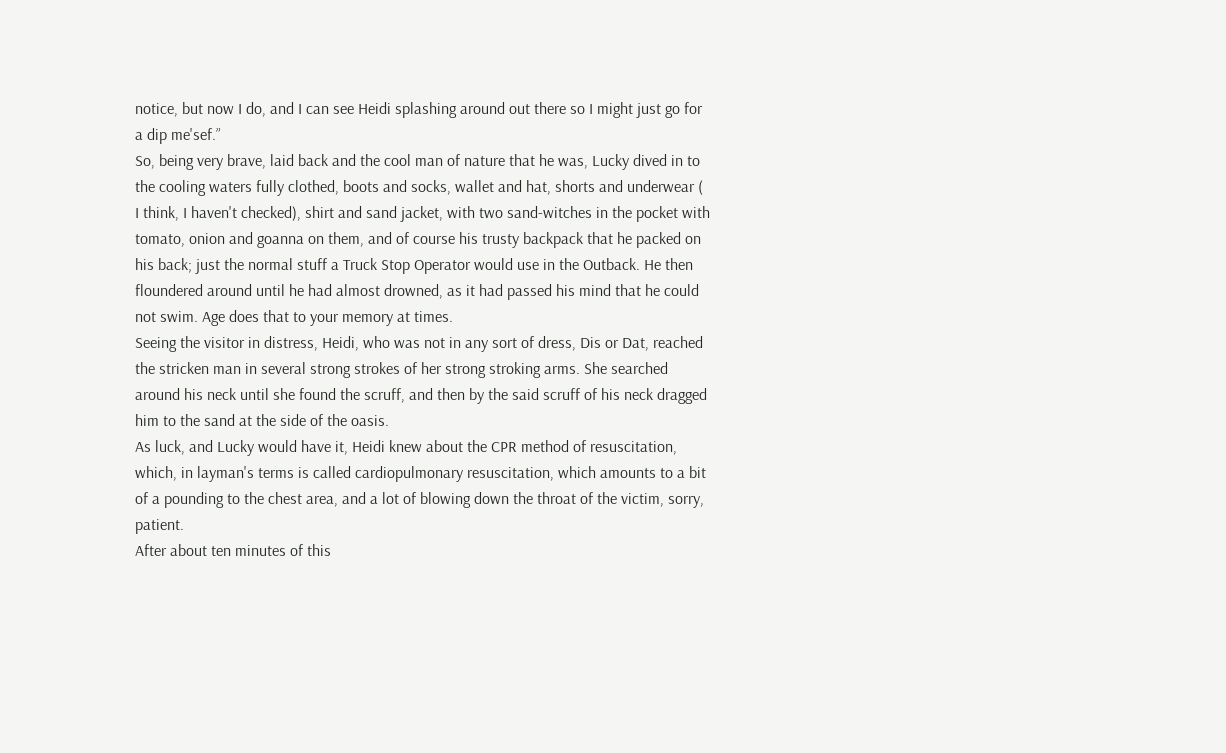notice, but now I do, and I can see Heidi splashing around out there so I might just go for a dip me'sef.”
So, being very brave, laid back and the cool man of nature that he was, Lucky dived in to the cooling waters fully clothed, boots and socks, wallet and hat, shorts and underwear ( I think, I haven't checked), shirt and sand jacket, with two sand-witches in the pocket with tomato, onion and goanna on them, and of course his trusty backpack that he packed on his back; just the normal stuff a Truck Stop Operator would use in the Outback. He then floundered around until he had almost drowned, as it had passed his mind that he could not swim. Age does that to your memory at times.
Seeing the visitor in distress, Heidi, who was not in any sort of dress, Dis or Dat, reached the stricken man in several strong strokes of her strong stroking arms. She searched around his neck until she found the scruff, and then by the said scruff of his neck dragged him to the sand at the side of the oasis.
As luck, and Lucky would have it, Heidi knew about the CPR method of resuscitation, which, in layman's terms is called cardiopulmonary resuscitation, which amounts to a bit of a pounding to the chest area, and a lot of blowing down the throat of the victim, sorry, patient.
After about ten minutes of this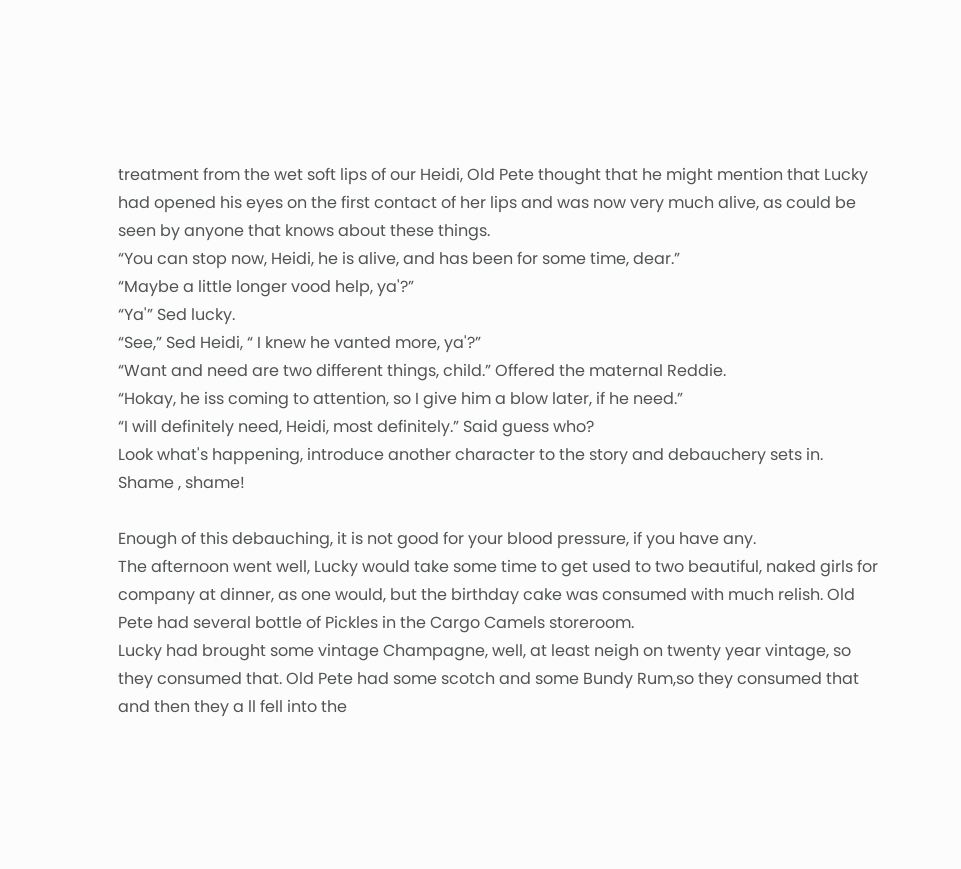treatment from the wet soft lips of our Heidi, Old Pete thought that he might mention that Lucky had opened his eyes on the first contact of her lips and was now very much alive, as could be seen by anyone that knows about these things.
“You can stop now, Heidi, he is alive, and has been for some time, dear.”
“Maybe a little longer vood help, ya'?”
“Ya'” Sed lucky.
“See,” Sed Heidi, “ I knew he vanted more, ya'?”
“Want and need are two different things, child.” Offered the maternal Reddie.
“Hokay, he iss coming to attention, so I give him a blow later, if he need.”
“I will definitely need, Heidi, most definitely.” Said guess who?
Look what's happening, introduce another character to the story and debauchery sets in. Shame , shame!

Enough of this debauching, it is not good for your blood pressure, if you have any.
The afternoon went well, Lucky would take some time to get used to two beautiful, naked girls for company at dinner, as one would, but the birthday cake was consumed with much relish. Old Pete had several bottle of Pickles in the Cargo Camels storeroom.
Lucky had brought some vintage Champagne, well, at least neigh on twenty year vintage, so they consumed that. Old Pete had some scotch and some Bundy Rum,so they consumed that and then they a ll fell into the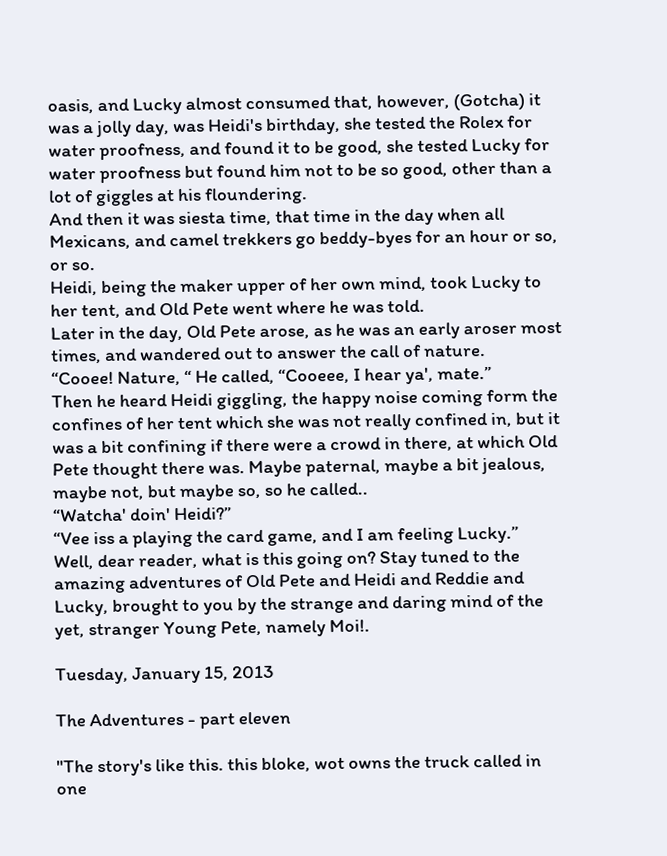oasis, and Lucky almost consumed that, however, (Gotcha) it was a jolly day, was Heidi's birthday, she tested the Rolex for water proofness, and found it to be good, she tested Lucky for water proofness but found him not to be so good, other than a lot of giggles at his floundering.
And then it was siesta time, that time in the day when all Mexicans, and camel trekkers go beddy-byes for an hour or so, or so.
Heidi, being the maker upper of her own mind, took Lucky to her tent, and Old Pete went where he was told.
Later in the day, Old Pete arose, as he was an early aroser most times, and wandered out to answer the call of nature.
“Cooee! Nature, “ He called, “Cooeee, I hear ya', mate.”
Then he heard Heidi giggling, the happy noise coming form the confines of her tent which she was not really confined in, but it was a bit confining if there were a crowd in there, at which Old Pete thought there was. Maybe paternal, maybe a bit jealous, maybe not, but maybe so, so he called..
“Watcha' doin' Heidi?”
“Vee iss a playing the card game, and I am feeling Lucky.”
Well, dear reader, what is this going on? Stay tuned to the amazing adventures of Old Pete and Heidi and Reddie and Lucky, brought to you by the strange and daring mind of the yet, stranger Young Pete, namely Moi!.

Tuesday, January 15, 2013

The Adventures - part eleven

"The story's like this. this bloke, wot owns the truck called in one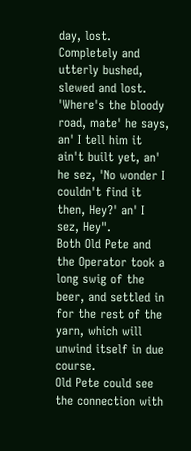day, lost. Completely and utterly bushed, slewed and lost. 'Where's the bloody road, mate' he says, an' I tell him it ain't built yet, an' he sez, 'No wonder I couldn't find it then, Hey?' an' I sez, Hey".
Both Old Pete and the Operator took a long swig of the beer, and settled in for the rest of the yarn, which will unwind itself in due course.
Old Pete could see the connection with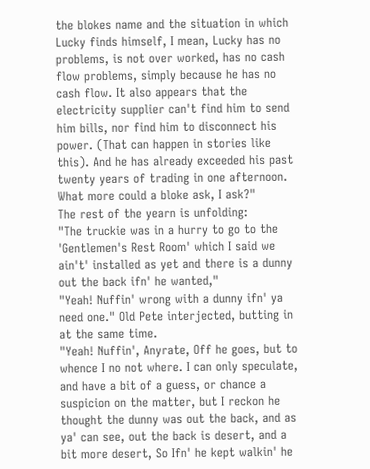the blokes name and the situation in which Lucky finds himself, I mean, Lucky has no problems, is not over worked, has no cash flow problems, simply because he has no cash flow. It also appears that the electricity supplier can't find him to send him bills, nor find him to disconnect his power. (That can happen in stories like this). And he has already exceeded his past twenty years of trading in one afternoon. What more could a bloke ask, I ask?"
The rest of the yearn is unfolding:
"The truckie was in a hurry to go to the 'Gentlemen's Rest Room' which I said we ain't' installed as yet and there is a dunny out the back ifn' he wanted,"
"Yeah! Nuffin' wrong with a dunny ifn' ya need one." Old Pete interjected, butting in at the same time.
"Yeah! Nuffin', Anyrate, Off he goes, but to whence I no not where. I can only speculate, and have a bit of a guess, or chance a suspicion on the matter, but I reckon he thought the dunny was out the back, and as ya' can see, out the back is desert, and a bit more desert, So Ifn' he kept walkin' he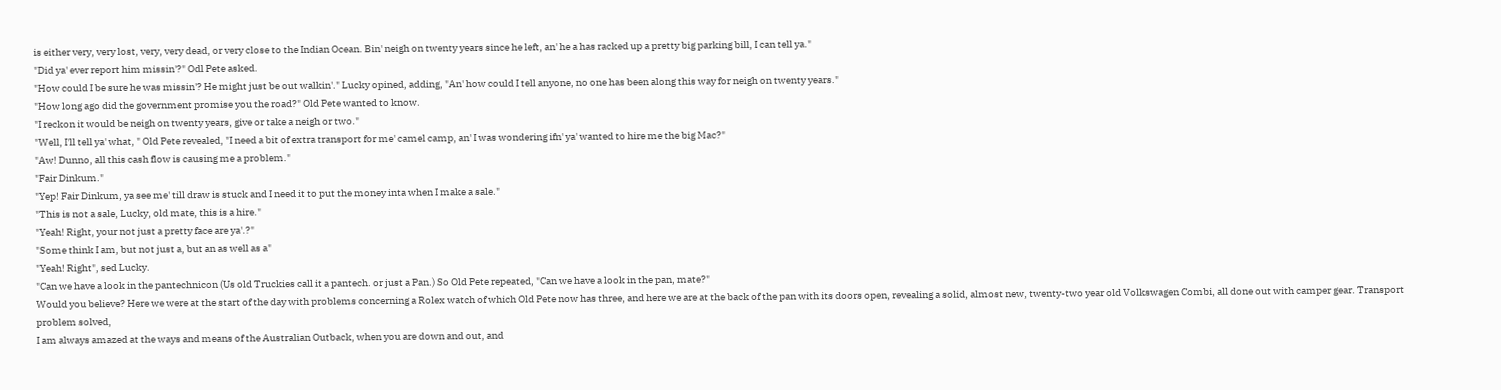is either very, very lost, very, very dead, or very close to the Indian Ocean. Bin' neigh on twenty years since he left, an' he a has racked up a pretty big parking bill, I can tell ya."
"Did ya' ever report him missin'?" Odl Pete asked.
"How could I be sure he was missin'? He might just be out walkin'." Lucky opined, adding, "An' how could I tell anyone, no one has been along this way for neigh on twenty years."
"How long ago did the government promise you the road?" Old Pete wanted to know.
"I reckon it would be neigh on twenty years, give or take a neigh or two."
"Well, I'll tell ya' what, " Old Pete revealed, "I need a bit of extra transport for me' camel camp, an' I was wondering ifn' ya' wanted to hire me the big Mac?"
"Aw! Dunno, all this cash flow is causing me a problem."
"Fair Dinkum."
"Yep! Fair Dinkum, ya see me' till draw is stuck and I need it to put the money inta when I make a sale."
"This is not a sale, Lucky, old mate, this is a hire."
"Yeah! Right, your not just a pretty face are ya'.?"
"Some think I am, but not just a, but an as well as a"
"Yeah! Right", sed Lucky.
"Can we have a look in the pantechnicon (Us old Truckies call it a pantech. or just a Pan.) So Old Pete repeated, "Can we have a look in the pan, mate?"
Would you believe? Here we were at the start of the day with problems concerning a Rolex watch of which Old Pete now has three, and here we are at the back of the pan with its doors open, revealing a solid, almost new, twenty-two year old Volkswagen Combi, all done out with camper gear. Transport problem solved,
I am always amazed at the ways and means of the Australian Outback, when you are down and out, and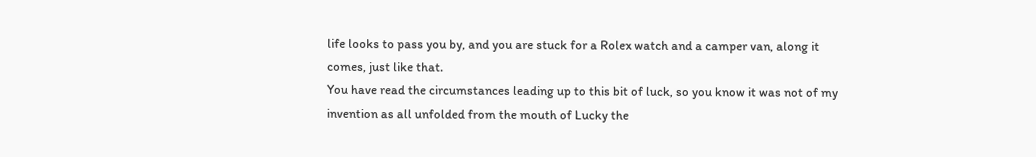life looks to pass you by, and you are stuck for a Rolex watch and a camper van, along it comes, just like that.
You have read the circumstances leading up to this bit of luck, so you know it was not of my invention as all unfolded from the mouth of Lucky the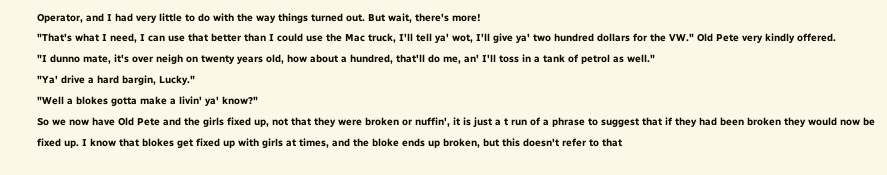Operator, and I had very little to do with the way things turned out. But wait, there's more!
"That's what I need, I can use that better than I could use the Mac truck, I'll tell ya' wot, I'll give ya' two hundred dollars for the VW." Old Pete very kindly offered.
"I dunno mate, it's over neigh on twenty years old, how about a hundred, that'll do me, an' I'll toss in a tank of petrol as well."
"Ya' drive a hard bargin, Lucky."
"Well a blokes gotta make a livin' ya' know?"
So we now have Old Pete and the girls fixed up, not that they were broken or nuffin', it is just a t run of a phrase to suggest that if they had been broken they would now be fixed up. I know that blokes get fixed up with girls at times, and the bloke ends up broken, but this doesn't refer to that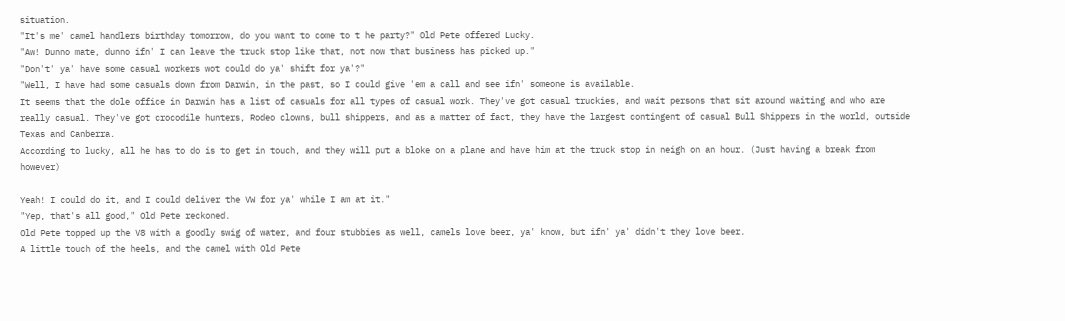situation.
"It's me' camel handlers birthday tomorrow, do you want to come to t he party?" Old Pete offered Lucky.
"Aw! Dunno mate, dunno ifn' I can leave the truck stop like that, not now that business has picked up."
"Don't' ya' have some casual workers wot could do ya' shift for ya'?"
"Well, I have had some casuals down from Darwin, in the past, so I could give 'em a call and see ifn' someone is available.
It seems that the dole office in Darwin has a list of casuals for all types of casual work. They've got casual truckies, and wait persons that sit around waiting and who are really casual. They've got crocodile hunters, Rodeo clowns, bull shippers, and as a matter of fact, they have the largest contingent of casual Bull Shippers in the world, outside Texas and Canberra.
According to lucky, all he has to do is to get in touch, and they will put a bloke on a plane and have him at the truck stop in neigh on an hour. (Just having a break from however)

Yeah! I could do it, and I could deliver the VW for ya' while I am at it."
"Yep, that's all good," Old Pete reckoned.
Old Pete topped up the V8 with a goodly swig of water, and four stubbies as well, camels love beer, ya' know, but ifn' ya' didn't they love beer.
A little touch of the heels, and the camel with Old Pete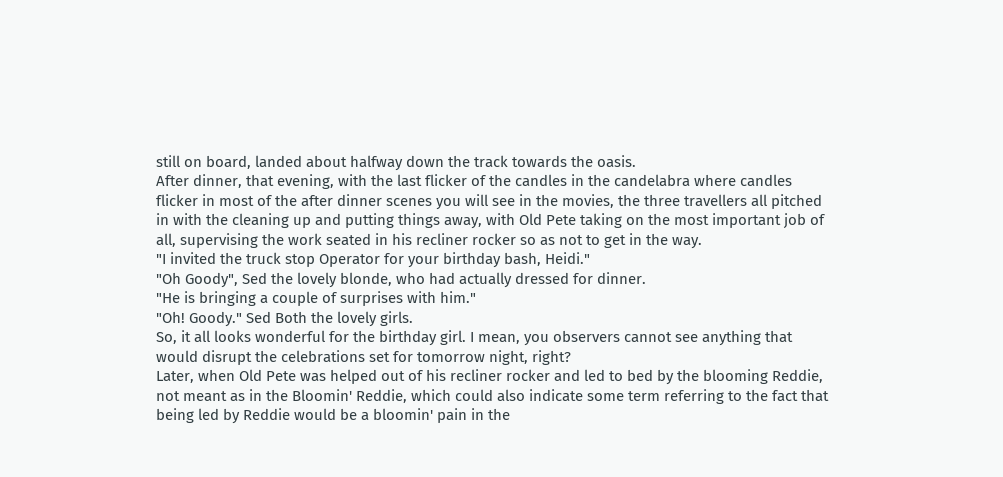still on board, landed about halfway down the track towards the oasis.
After dinner, that evening, with the last flicker of the candles in the candelabra where candles flicker in most of the after dinner scenes you will see in the movies, the three travellers all pitched in with the cleaning up and putting things away, with Old Pete taking on the most important job of all, supervising the work seated in his recliner rocker so as not to get in the way.
"I invited the truck stop Operator for your birthday bash, Heidi."
"Oh Goody", Sed the lovely blonde, who had actually dressed for dinner.
"He is bringing a couple of surprises with him."
"Oh! Goody." Sed Both the lovely girls.
So, it all looks wonderful for the birthday girl. I mean, you observers cannot see anything that would disrupt the celebrations set for tomorrow night, right?
Later, when Old Pete was helped out of his recliner rocker and led to bed by the blooming Reddie, not meant as in the Bloomin' Reddie, which could also indicate some term referring to the fact that being led by Reddie would be a bloomin' pain in the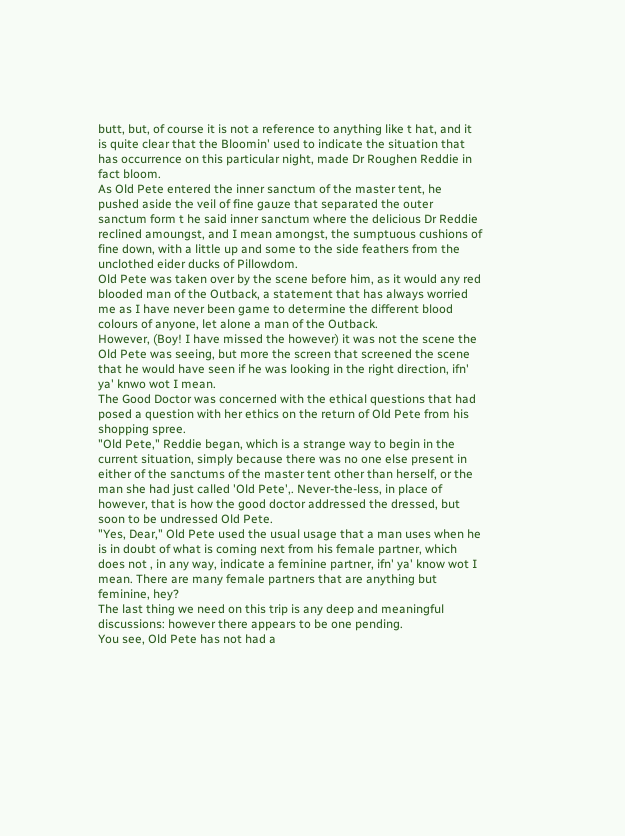butt, but, of course it is not a reference to anything like t hat, and it is quite clear that the Bloomin' used to indicate the situation that has occurrence on this particular night, made Dr Roughen Reddie in fact bloom.
As Old Pete entered the inner sanctum of the master tent, he pushed aside the veil of fine gauze that separated the outer sanctum form t he said inner sanctum where the delicious Dr Reddie reclined amoungst, and I mean amongst, the sumptuous cushions of fine down, with a little up and some to the side feathers from the unclothed eider ducks of Pillowdom.
Old Pete was taken over by the scene before him, as it would any red blooded man of the Outback, a statement that has always worried me as I have never been game to determine the different blood colours of anyone, let alone a man of the Outback.
However, (Boy! I have missed the however) it was not the scene the Old Pete was seeing, but more the screen that screened the scene that he would have seen if he was looking in the right direction, ifn' ya' knwo wot I mean.
The Good Doctor was concerned with the ethical questions that had posed a question with her ethics on the return of Old Pete from his shopping spree.
"Old Pete," Reddie began, which is a strange way to begin in the current situation, simply because there was no one else present in either of the sanctums of the master tent other than herself, or the man she had just called 'Old Pete',. Never-the-less, in place of however, that is how the good doctor addressed the dressed, but soon to be undressed Old Pete.
"Yes, Dear," Old Pete used the usual usage that a man uses when he is in doubt of what is coming next from his female partner, which does not , in any way, indicate a feminine partner, ifn' ya' know wot I mean. There are many female partners that are anything but feminine, hey?
The last thing we need on this trip is any deep and meaningful discussions: however there appears to be one pending.
You see, Old Pete has not had a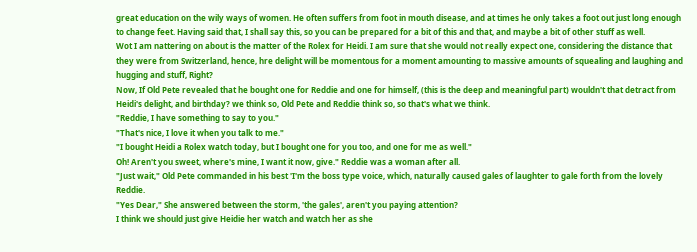great education on the wily ways of women. He often suffers from foot in mouth disease, and at times he only takes a foot out just long enough to change feet. Having said that, I shall say this, so you can be prepared for a bit of this and that, and maybe a bit of other stuff as well.
Wot I am nattering on about is the matter of the Rolex for Heidi. I am sure that she would not really expect one, considering the distance that they were from Switzerland, hence, hre delight will be momentous for a moment amounting to massive amounts of squealing and laughing and hugging and stuff, Right?
Now, If Old Pete revealed that he bought one for Reddie and one for himself, (this is the deep and meaningful part) wouldn't that detract from Heidi's delight, and birthday? we think so, Old Pete and Reddie think so, so that's what we think.
"Reddie, I have something to say to you."
"That's nice, I love it when you talk to me."
"I bought Heidi a Rolex watch today, but I bought one for you too, and one for me as well."
Oh! Aren't you sweet, where's mine, I want it now, give." Reddie was a woman after all.
"Just wait," Old Pete commanded in his best 'I'm the boss type voice, which, naturally caused gales of laughter to gale forth from the lovely Reddie.
"Yes Dear," She answered between the storm, 'the gales', aren't you paying attention?
I think we should just give Heidie her watch and watch her as she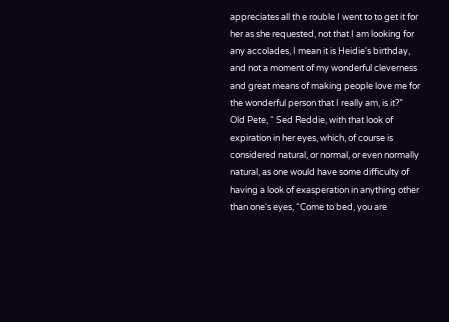appreciates all th e rouble I went to to get it for her as she requested, not that I am looking for any accolades, I mean it is Heidie's birthday, and not a moment of my wonderful cleverness and great means of making people love me for the wonderful person that I really am, is it?”
Old Pete, “ Sed Reddie, with that look of expiration in her eyes, which, of course is considered natural, or normal, or even normally natural, as one would have some difficulty of having a look of exasperation in anything other than one's eyes, “Come to bed, you are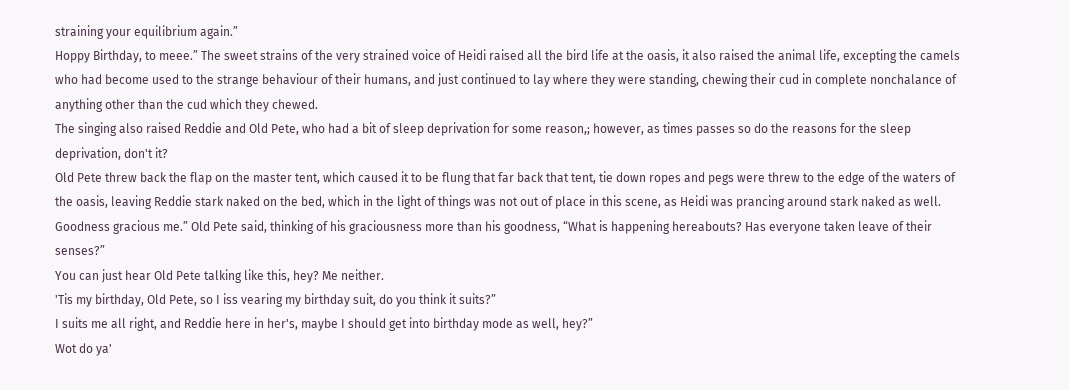straining your equilibrium again.”
Hoppy Birthday, to meee.” The sweet strains of the very strained voice of Heidi raised all the bird life at the oasis, it also raised the animal life, excepting the camels who had become used to the strange behaviour of their humans, and just continued to lay where they were standing, chewing their cud in complete nonchalance of anything other than the cud which they chewed.
The singing also raised Reddie and Old Pete, who had a bit of sleep deprivation for some reason,; however, as times passes so do the reasons for the sleep deprivation, don't it?
Old Pete threw back the flap on the master tent, which caused it to be flung that far back that tent, tie down ropes and pegs were threw to the edge of the waters of the oasis, leaving Reddie stark naked on the bed, which in the light of things was not out of place in this scene, as Heidi was prancing around stark naked as well.
Goodness gracious me.” Old Pete said, thinking of his graciousness more than his goodness, “What is happening hereabouts? Has everyone taken leave of their senses?”
You can just hear Old Pete talking like this, hey? Me neither.
'Tis my birthday, Old Pete, so I iss vearing my birthday suit, do you think it suits?”
I suits me all right, and Reddie here in her's, maybe I should get into birthday mode as well, hey?”
Wot do ya'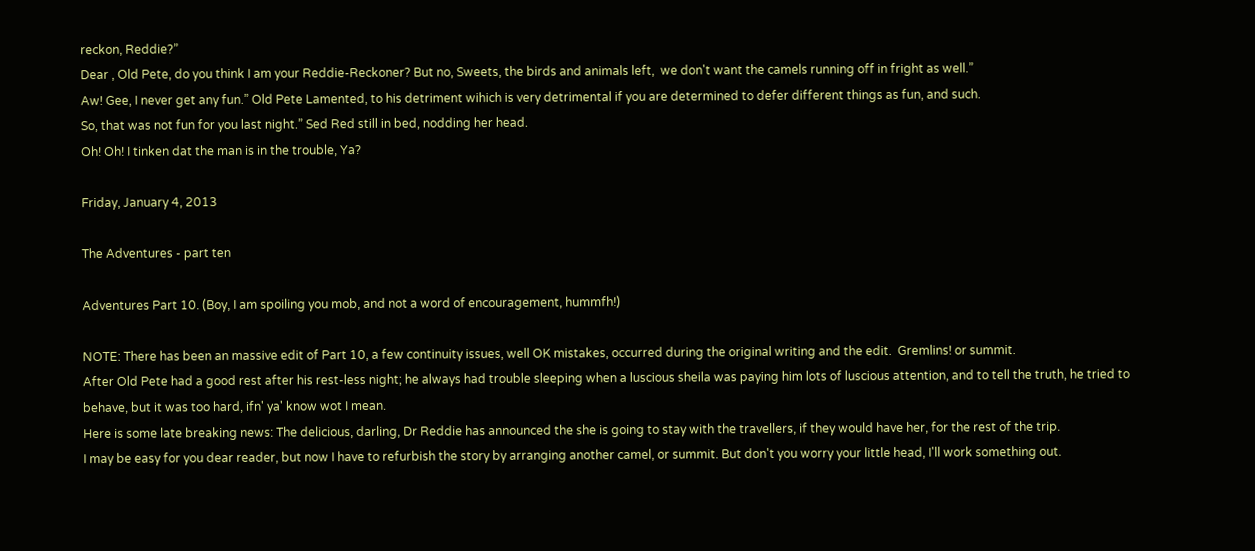reckon, Reddie?”
Dear , Old Pete, do you think I am your Reddie-Reckoner? But no, Sweets, the birds and animals left,  we don't want the camels running off in fright as well.”
Aw! Gee, I never get any fun.” Old Pete Lamented, to his detriment wihich is very detrimental if you are determined to defer different things as fun, and such.
So, that was not fun for you last night.” Sed Red still in bed, nodding her head.
Oh! Oh! I tinken dat the man is in the trouble, Ya?

Friday, January 4, 2013

The Adventures - part ten

Adventures Part 10. (Boy, I am spoiling you mob, and not a word of encouragement, hummfh!)

NOTE: There has been an massive edit of Part 10, a few continuity issues, well OK mistakes, occurred during the original writing and the edit.  Gremlins! or summit.
After Old Pete had a good rest after his rest-less night; he always had trouble sleeping when a luscious sheila was paying him lots of luscious attention, and to tell the truth, he tried to behave, but it was too hard, ifn' ya' know wot I mean.
Here is some late breaking news: The delicious, darling, Dr Reddie has announced the she is going to stay with the travellers, if they would have her, for the rest of the trip.
I may be easy for you dear reader, but now I have to refurbish the story by arranging another camel, or summit. But don't you worry your little head, I'll work something out.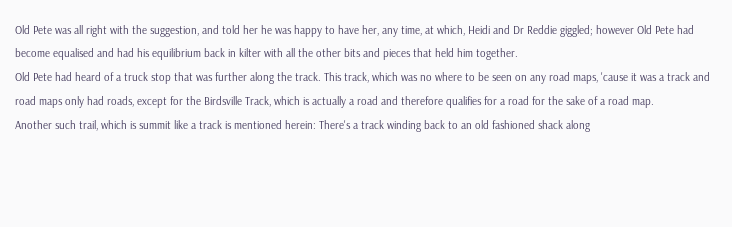Old Pete was all right with the suggestion, and told her he was happy to have her, any time, at which, Heidi and Dr Reddie giggled; however Old Pete had become equalised and had his equilibrium back in kilter with all the other bits and pieces that held him together.
Old Pete had heard of a truck stop that was further along the track. This track, which was no where to be seen on any road maps, 'cause it was a track and road maps only had roads, except for the Birdsville Track, which is actually a road and therefore qualifies for a road for the sake of a road map.
Another such trail, which is summit like a track is mentioned herein: There's a track winding back to an old fashioned shack along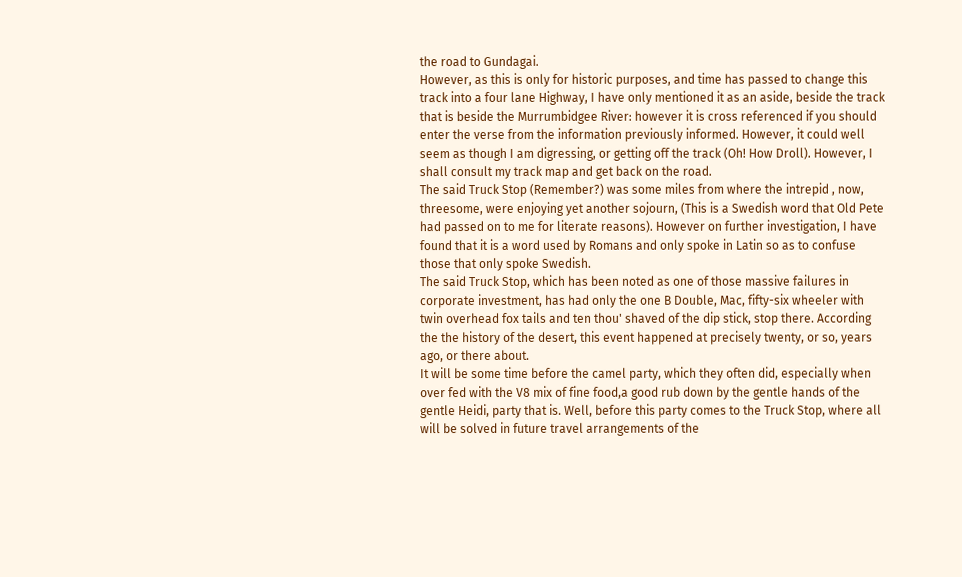the road to Gundagai.
However, as this is only for historic purposes, and time has passed to change this track into a four lane Highway, I have only mentioned it as an aside, beside the track that is beside the Murrumbidgee River: however it is cross referenced if you should enter the verse from the information previously informed. However, it could well seem as though I am digressing, or getting off the track (Oh! How Droll). However, I shall consult my track map and get back on the road.
The said Truck Stop (Remember?) was some miles from where the intrepid , now, threesome, were enjoying yet another sojourn, (This is a Swedish word that Old Pete had passed on to me for literate reasons). However on further investigation, I have found that it is a word used by Romans and only spoke in Latin so as to confuse those that only spoke Swedish.
The said Truck Stop, which has been noted as one of those massive failures in corporate investment, has had only the one B Double, Mac, fifty-six wheeler with twin overhead fox tails and ten thou' shaved of the dip stick, stop there. According the the history of the desert, this event happened at precisely twenty, or so, years ago, or there about.
It will be some time before the camel party, which they often did, especially when over fed with the V8 mix of fine food,a good rub down by the gentle hands of the gentle Heidi, party that is. Well, before this party comes to the Truck Stop, where all will be solved in future travel arrangements of the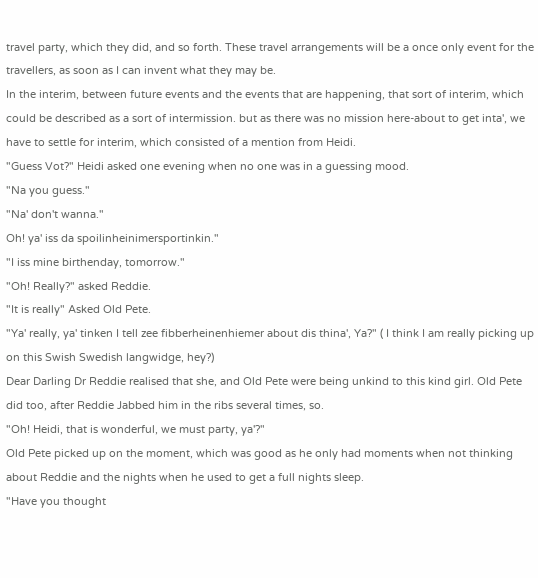travel party, which they did, and so forth. These travel arrangements will be a once only event for the travellers, as soon as I can invent what they may be.
In the interim, between future events and the events that are happening, that sort of interim, which could be described as a sort of intermission. but as there was no mission here-about to get inta', we have to settle for interim, which consisted of a mention from Heidi.
"Guess Vot?" Heidi asked one evening when no one was in a guessing mood.
"Na you guess."
"Na' don't wanna."
Oh! ya' iss da spoilinheinimersportinkin."
"I iss mine birthenday, tomorrow."
"Oh! Really?" asked Reddie.
"It is really" Asked Old Pete.
"Ya' really, ya' tinken I tell zee fibberheinenhiemer about dis thina', Ya?" ( I think I am really picking up on this Swish Swedish langwidge, hey?)
Dear Darling Dr Reddie realised that she, and Old Pete were being unkind to this kind girl. Old Pete did too, after Reddie Jabbed him in the ribs several times, so.
"Oh! Heidi, that is wonderful, we must party, ya'?"
Old Pete picked up on the moment, which was good as he only had moments when not thinking about Reddie and the nights when he used to get a full nights sleep.
"Have you thought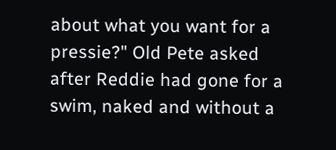about what you want for a pressie?" Old Pete asked after Reddie had gone for a swim, naked and without a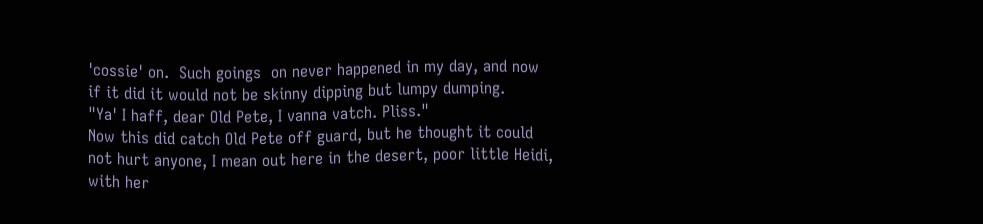'cossie' on.  Such goings  on never happened in my day, and now if it did it would not be skinny dipping but lumpy dumping.
"Ya' I haff, dear Old Pete, I vanna vatch. Pliss."
Now this did catch Old Pete off guard, but he thought it could not hurt anyone, I mean out here in the desert, poor little Heidi, with her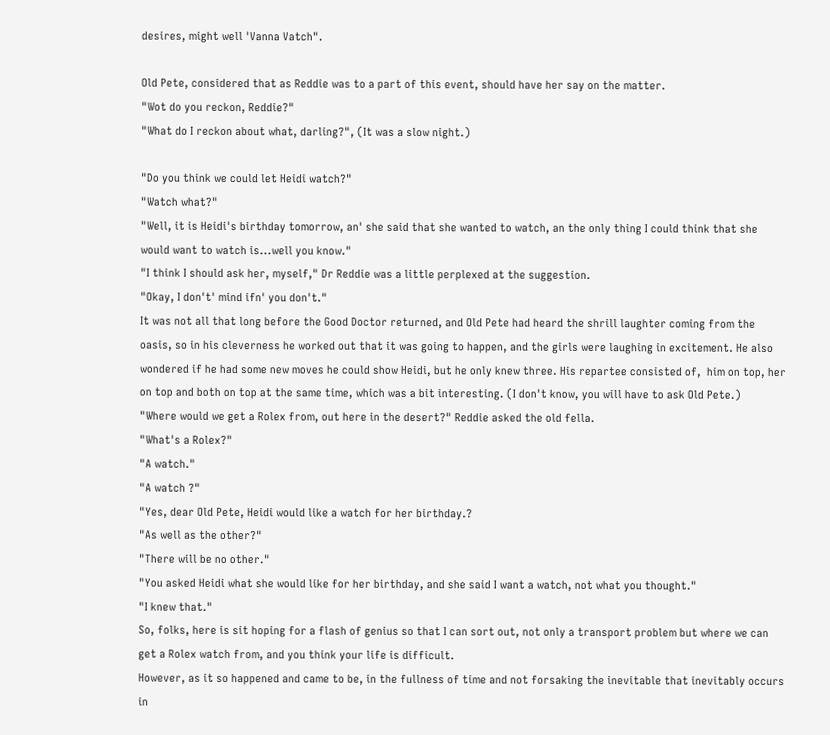desires, might well 'Vanna Vatch".

Old Pete, considered that as Reddie was to a part of this event, should have her say on the matter.
"Wot do you reckon, Reddie?"
"What do I reckon about what, darling?", (It was a slow night.)

"Do you think we could let Heidi watch?"
"Watch what?"
"Well, it is Heidi's birthday tomorrow, an' she said that she wanted to watch, an the only thing I could think that she would want to watch is...well you know."
"I think I should ask her, myself," Dr Reddie was a little perplexed at the suggestion.
"Okay, I don't' mind ifn' you don't."
It was not all that long before the Good Doctor returned, and Old Pete had heard the shrill laughter coming from the oasis, so in his cleverness he worked out that it was going to happen, and the girls were laughing in excitement. He also wondered if he had some new moves he could show Heidi, but he only knew three. His repartee consisted of,  him on top, her on top and both on top at the same time, which was a bit interesting. (I don't know, you will have to ask Old Pete.)
"Where would we get a Rolex from, out here in the desert?" Reddie asked the old fella.
"What's a Rolex?"
"A watch."
"A watch ?"
"Yes, dear Old Pete, Heidi would like a watch for her birthday.?
"As well as the other?"
"There will be no other."
"You asked Heidi what she would like for her birthday, and she said I want a watch, not what you thought."
"I knew that."
So, folks, here is sit hoping for a flash of genius so that I can sort out, not only a transport problem but where we can get a Rolex watch from, and you think your life is difficult.
However, as it so happened and came to be, in the fullness of time and not forsaking the inevitable that inevitably occurs in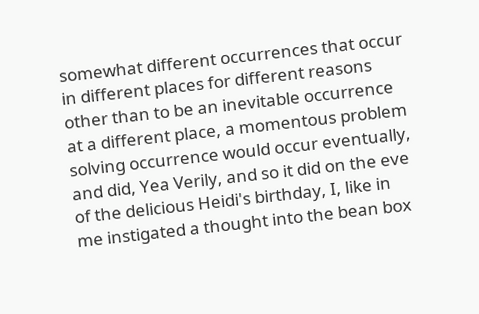somewhat different occurrences that occur in different places for different reasons other than to be an inevitable occurrence at a different place, a momentous problem solving occurrence would occur eventually, and did, Yea Verily, and so it did on the eve of the delicious Heidi's birthday, I, like in me instigated a thought into the bean box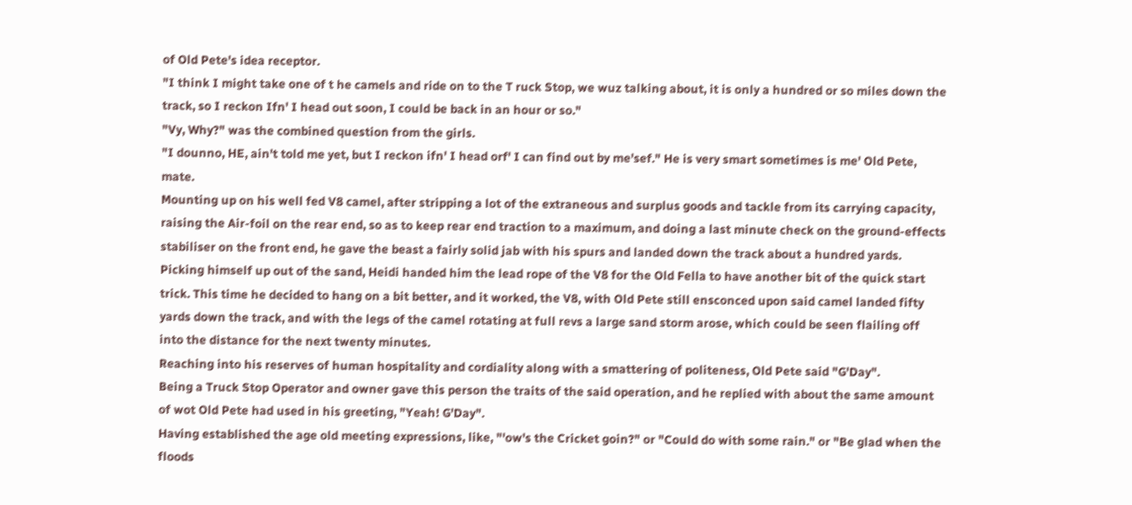of Old Pete's idea receptor.
"I think I might take one of t he camels and ride on to the T ruck Stop, we wuz talking about, it is only a hundred or so miles down the track, so I reckon Ifn' I head out soon, I could be back in an hour or so."
"Vy, Why?" was the combined question from the girls.
"I dounno, HE, ain't told me yet, but I reckon ifn' I head orf' I can find out by me'sef." He is very smart sometimes is me' Old Pete, mate.
Mounting up on his well fed V8 camel, after stripping a lot of the extraneous and surplus goods and tackle from its carrying capacity, raising the Air-foil on the rear end, so as to keep rear end traction to a maximum, and doing a last minute check on the ground-effects stabiliser on the front end, he gave the beast a fairly solid jab with his spurs and landed down the track about a hundred yards.
Picking himself up out of the sand, Heidi handed him the lead rope of the V8 for the Old Fella to have another bit of the quick start trick. This time he decided to hang on a bit better, and it worked, the V8, with Old Pete still ensconced upon said camel landed fifty yards down the track, and with the legs of the camel rotating at full revs a large sand storm arose, which could be seen flailing off into the distance for the next twenty minutes.
Reaching into his reserves of human hospitality and cordiality along with a smattering of politeness, Old Pete said "G'Day".
Being a Truck Stop Operator and owner gave this person the traits of the said operation, and he replied with about the same amount of wot Old Pete had used in his greeting, "Yeah! G'Day".
Having established the age old meeting expressions, like, "'ow's the Cricket goin?" or "Could do with some rain." or "Be glad when the floods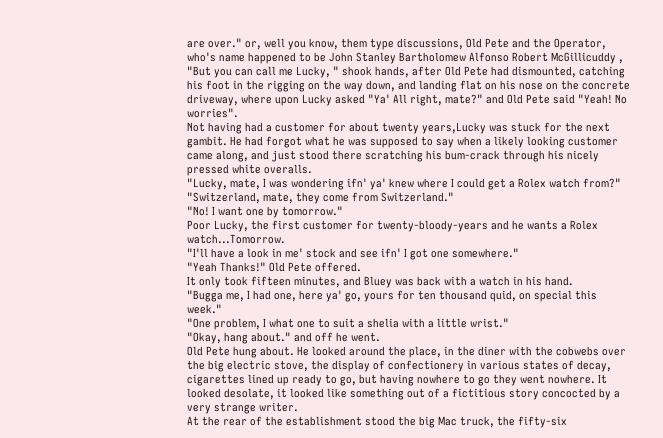are over." or, well you know, them type discussions, Old Pete and the Operator, who's name happened to be John Stanley Bartholomew Alfonso Robert McGillicuddy , "But you can call me Lucky, " shook hands, after Old Pete had dismounted, catching his foot in the rigging on the way down, and landing flat on his nose on the concrete driveway, where upon Lucky asked "Ya' All right, mate?" and Old Pete said "Yeah! No worries".
Not having had a customer for about twenty years,Lucky was stuck for the next gambit. He had forgot what he was supposed to say when a likely looking customer came along, and just stood there scratching his bum-crack through his nicely pressed white overalls.
"Lucky, mate, I was wondering ifn' ya' knew where I could get a Rolex watch from?"
"Switzerland, mate, they come from Switzerland."
"No! I want one by tomorrow."
Poor Lucky, the first customer for twenty-bloody-years and he wants a Rolex watch...Tomorrow.
"I'll have a look in me' stock and see ifn' I got one somewhere."
"Yeah Thanks!" Old Pete offered.
It only took fifteen minutes, and Bluey was back with a watch in his hand.
"Bugga me, I had one, here ya' go, yours for ten thousand quid, on special this week."
"One problem, I what one to suit a shelia with a little wrist."
"Okay, hang about." and off he went.
Old Pete hung about. He looked around the place, in the diner with the cobwebs over the big electric stove, the display of confectionery in various states of decay, cigarettes lined up ready to go, but having nowhere to go they went nowhere. It looked desolate, it looked like something out of a fictitious story concocted by a very strange writer.
At the rear of the establishment stood the big Mac truck, the fifty-six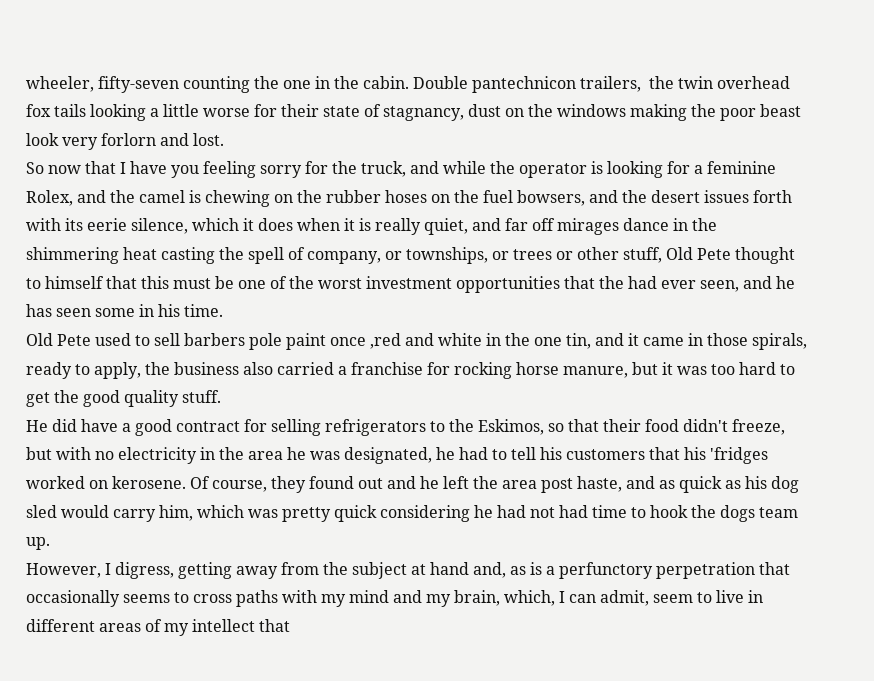wheeler, fifty-seven counting the one in the cabin. Double pantechnicon trailers,  the twin overhead fox tails looking a little worse for their state of stagnancy, dust on the windows making the poor beast look very forlorn and lost.
So now that I have you feeling sorry for the truck, and while the operator is looking for a feminine Rolex, and the camel is chewing on the rubber hoses on the fuel bowsers, and the desert issues forth with its eerie silence, which it does when it is really quiet, and far off mirages dance in the shimmering heat casting the spell of company, or townships, or trees or other stuff, Old Pete thought to himself that this must be one of the worst investment opportunities that the had ever seen, and he has seen some in his time.
Old Pete used to sell barbers pole paint once ,red and white in the one tin, and it came in those spirals, ready to apply, the business also carried a franchise for rocking horse manure, but it was too hard to get the good quality stuff.
He did have a good contract for selling refrigerators to the Eskimos, so that their food didn't freeze, but with no electricity in the area he was designated, he had to tell his customers that his 'fridges worked on kerosene. Of course, they found out and he left the area post haste, and as quick as his dog sled would carry him, which was pretty quick considering he had not had time to hook the dogs team up.
However, I digress, getting away from the subject at hand and, as is a perfunctory perpetration that occasionally seems to cross paths with my mind and my brain, which, I can admit, seem to live in different areas of my intellect that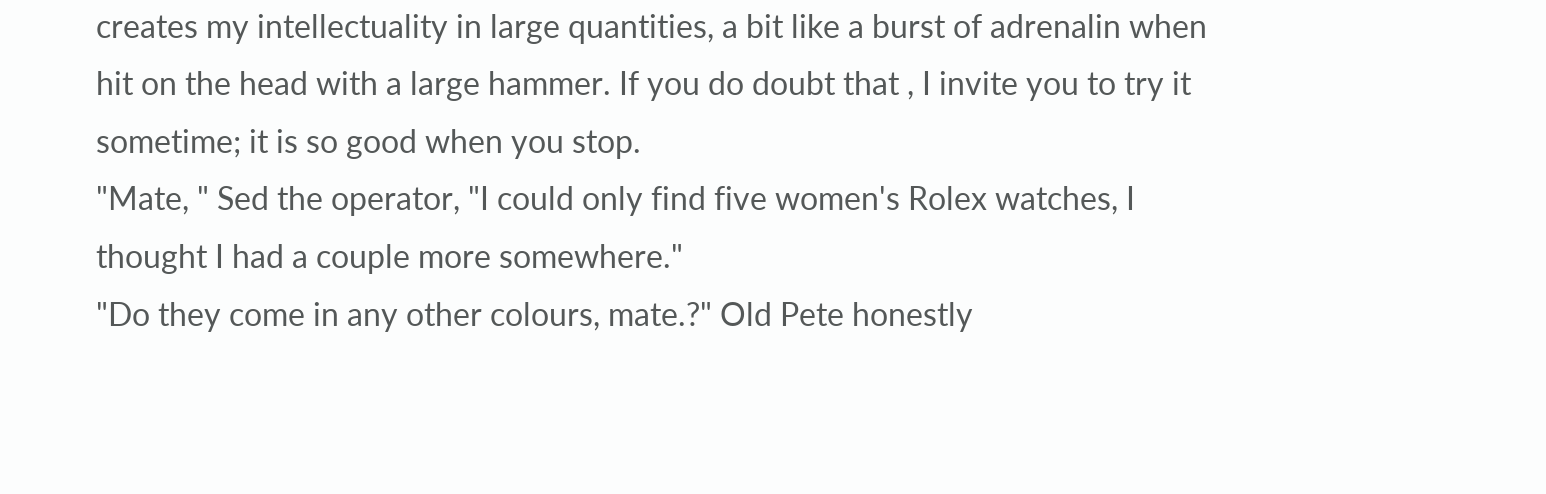creates my intellectuality in large quantities, a bit like a burst of adrenalin when hit on the head with a large hammer. If you do doubt that , I invite you to try it sometime; it is so good when you stop.
"Mate, " Sed the operator, "I could only find five women's Rolex watches, I thought I had a couple more somewhere."
"Do they come in any other colours, mate.?" Old Pete honestly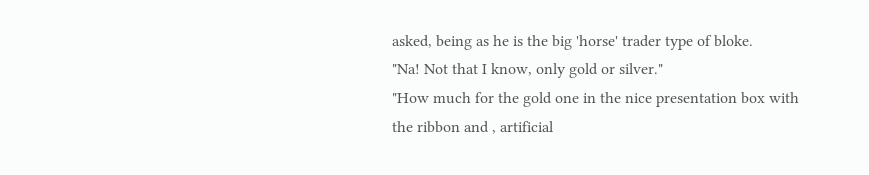asked, being as he is the big 'horse' trader type of bloke.
"Na! Not that I know, only gold or silver."
"How much for the gold one in the nice presentation box with the ribbon and , artificial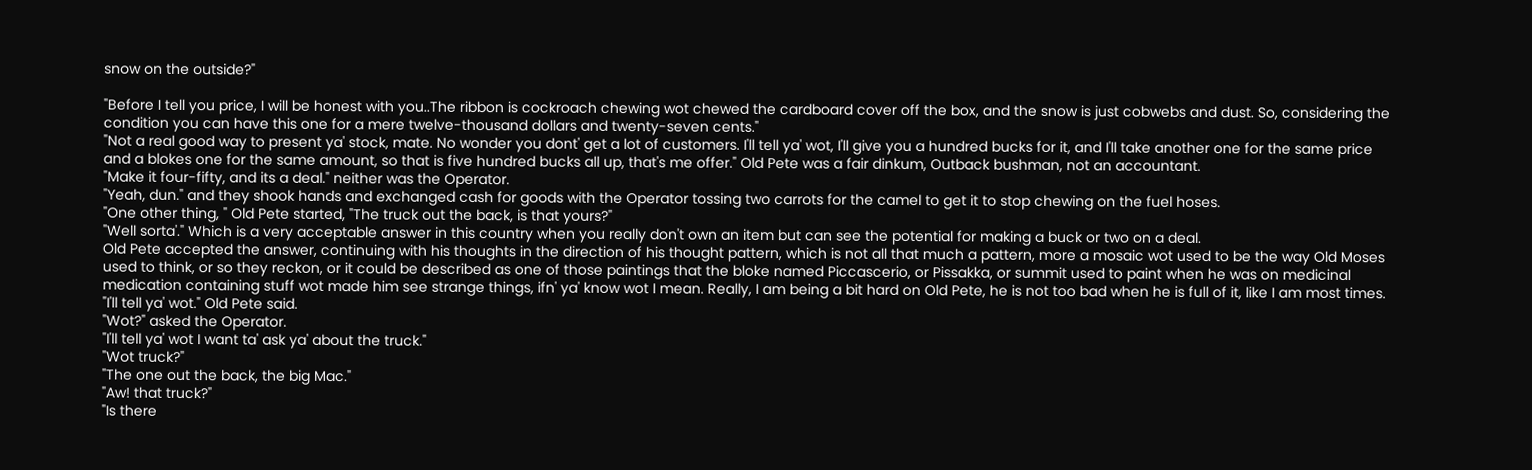snow on the outside?"

"Before I tell you price, I will be honest with you..The ribbon is cockroach chewing wot chewed the cardboard cover off the box, and the snow is just cobwebs and dust. So, considering the condition you can have this one for a mere twelve-thousand dollars and twenty-seven cents."
"Not a real good way to present ya' stock, mate. No wonder you dont' get a lot of customers. I'll tell ya' wot, I'll give you a hundred bucks for it, and I'll take another one for the same price and a blokes one for the same amount, so that is five hundred bucks all up, that's me offer." Old Pete was a fair dinkum, Outback bushman, not an accountant.
"Make it four-fifty, and its a deal." neither was the Operator.
"Yeah, dun." and they shook hands and exchanged cash for goods with the Operator tossing two carrots for the camel to get it to stop chewing on the fuel hoses.
"One other thing, " Old Pete started, "The truck out the back, is that yours?"
"Well sorta'." Which is a very acceptable answer in this country when you really don't own an item but can see the potential for making a buck or two on a deal.
Old Pete accepted the answer, continuing with his thoughts in the direction of his thought pattern, which is not all that much a pattern, more a mosaic wot used to be the way Old Moses used to think, or so they reckon, or it could be described as one of those paintings that the bloke named Piccascerio, or Pissakka, or summit used to paint when he was on medicinal medication containing stuff wot made him see strange things, ifn' ya' know wot I mean. Really, I am being a bit hard on Old Pete, he is not too bad when he is full of it, like I am most times.
"I'll tell ya' wot." Old Pete said.
"Wot?" asked the Operator.
"I'll tell ya' wot I want ta' ask ya' about the truck."
"Wot truck?"
"The one out the back, the big Mac."
"Aw! that truck?"
"Is there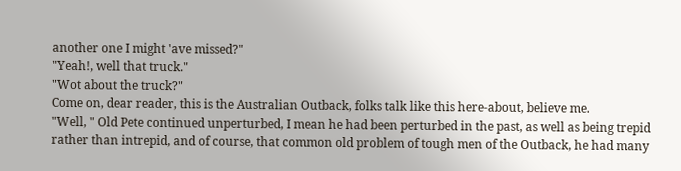another one I might 'ave missed?"
"Yeah!, well that truck."
"Wot about the truck?"
Come on, dear reader, this is the Australian Outback, folks talk like this here-about, believe me.
"Well, " Old Pete continued unperturbed, I mean he had been perturbed in the past, as well as being trepid rather than intrepid, and of course, that common old problem of tough men of the Outback, he had many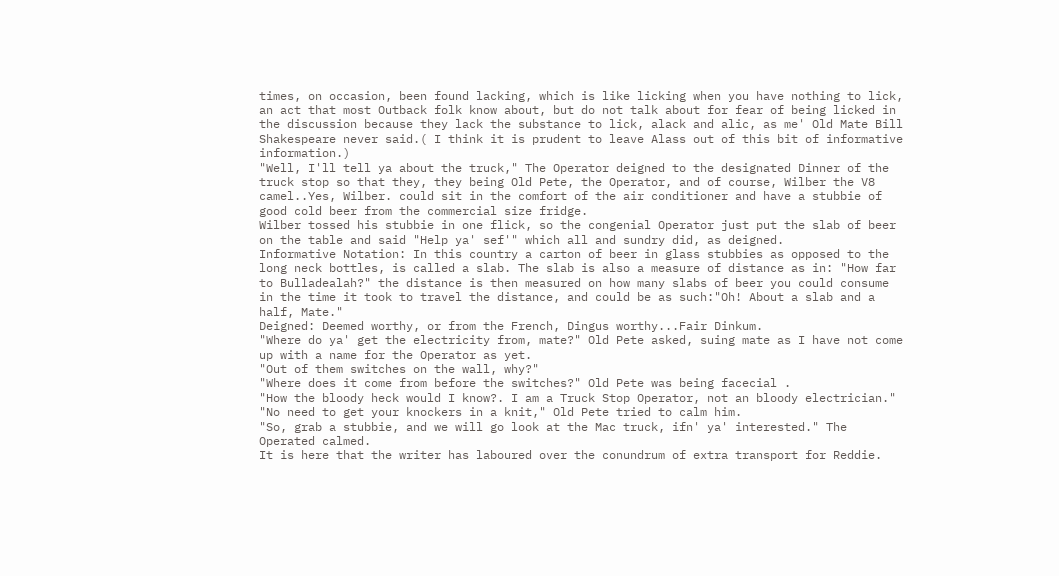times, on occasion, been found lacking, which is like licking when you have nothing to lick, an act that most Outback folk know about, but do not talk about for fear of being licked in the discussion because they lack the substance to lick, alack and alic, as me' Old Mate Bill Shakespeare never said.( I think it is prudent to leave Alass out of this bit of informative information.)
"Well, I'll tell ya about the truck," The Operator deigned to the designated Dinner of the truck stop so that they, they being Old Pete, the Operator, and of course, Wilber the V8 camel..Yes, Wilber. could sit in the comfort of the air conditioner and have a stubbie of good cold beer from the commercial size fridge.
Wilber tossed his stubbie in one flick, so the congenial Operator just put the slab of beer on the table and said "Help ya' sef'" which all and sundry did, as deigned.
Informative Notation: In this country a carton of beer in glass stubbies as opposed to the long neck bottles, is called a slab. The slab is also a measure of distance as in: "How far to Bulladealah?" the distance is then measured on how many slabs of beer you could consume in the time it took to travel the distance, and could be as such:"Oh! About a slab and a half, Mate."
Deigned: Deemed worthy, or from the French, Dingus worthy...Fair Dinkum.
"Where do ya' get the electricity from, mate?" Old Pete asked, suing mate as I have not come up with a name for the Operator as yet.
"Out of them switches on the wall, why?"
"Where does it come from before the switches?" Old Pete was being facecial .
"How the bloody heck would I know?. I am a Truck Stop Operator, not an bloody electrician."
"No need to get your knockers in a knit," Old Pete tried to calm him.
"So, grab a stubbie, and we will go look at the Mac truck, ifn' ya' interested." The Operated calmed.
It is here that the writer has laboured over the conundrum of extra transport for Reddie.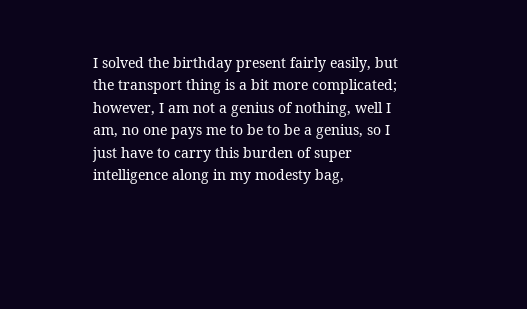I solved the birthday present fairly easily, but the transport thing is a bit more complicated; however, I am not a genius of nothing, well I am, no one pays me to be to be a genius, so I just have to carry this burden of super intelligence along in my modesty bag,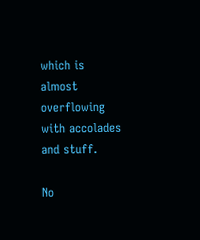which is almost overflowing with accolades and stuff.

No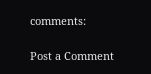comments:

Post a Comment